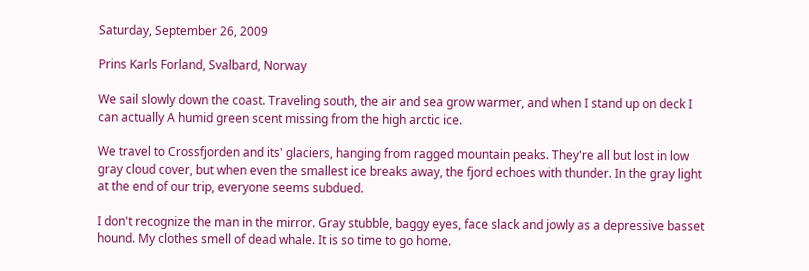Saturday, September 26, 2009

Prins Karls Forland, Svalbard, Norway

We sail slowly down the coast. Traveling south, the air and sea grow warmer, and when I stand up on deck I can actually A humid green scent missing from the high arctic ice.

We travel to Crossfjorden and its' glaciers, hanging from ragged mountain peaks. They're all but lost in low gray cloud cover, but when even the smallest ice breaks away, the fjord echoes with thunder. In the gray light at the end of our trip, everyone seems subdued.

I don't recognize the man in the mirror. Gray stubble, baggy eyes, face slack and jowly as a depressive basset hound. My clothes smell of dead whale. It is so time to go home.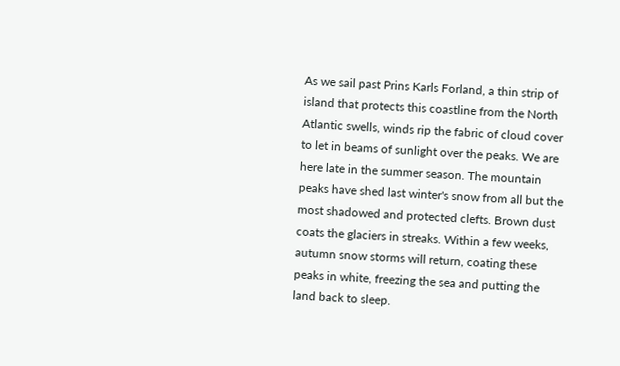As we sail past Prins Karls Forland, a thin strip of island that protects this coastline from the North Atlantic swells, winds rip the fabric of cloud cover to let in beams of sunlight over the peaks. We are here late in the summer season. The mountain peaks have shed last winter's snow from all but the most shadowed and protected clefts. Brown dust coats the glaciers in streaks. Within a few weeks, autumn snow storms will return, coating these peaks in white, freezing the sea and putting the land back to sleep.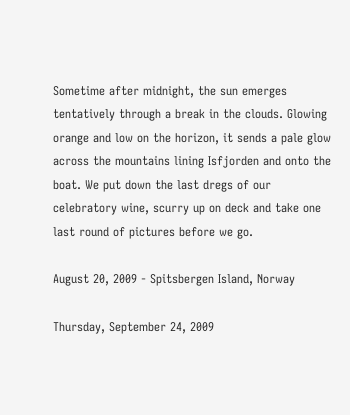Sometime after midnight, the sun emerges tentatively through a break in the clouds. Glowing orange and low on the horizon, it sends a pale glow across the mountains lining Isfjorden and onto the boat. We put down the last dregs of our celebratory wine, scurry up on deck and take one last round of pictures before we go.

August 20, 2009 - Spitsbergen Island, Norway

Thursday, September 24, 2009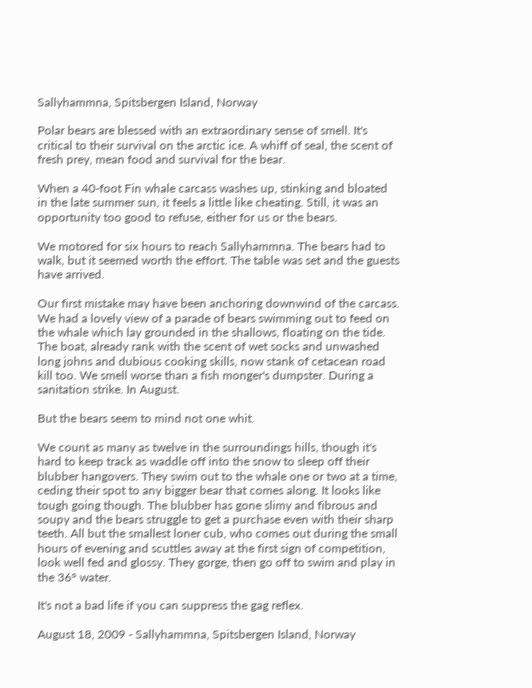Sallyhammna, Spitsbergen Island, Norway

Polar bears are blessed with an extraordinary sense of smell. It's critical to their survival on the arctic ice. A whiff of seal, the scent of fresh prey, mean food and survival for the bear.

When a 40-foot Fin whale carcass washes up, stinking and bloated in the late summer sun, it feels a little like cheating. Still, it was an opportunity too good to refuse, either for us or the bears.

We motored for six hours to reach Sallyhammna. The bears had to walk, but it seemed worth the effort. The table was set and the guests have arrived.

Our first mistake may have been anchoring downwind of the carcass. We had a lovely view of a parade of bears swimming out to feed on the whale which lay grounded in the shallows, floating on the tide. The boat, already rank with the scent of wet socks and unwashed long johns and dubious cooking skills, now stank of cetacean road kill too. We smell worse than a fish monger's dumpster. During a sanitation strike. In August.

But the bears seem to mind not one whit.

We count as many as twelve in the surroundings hills, though it's hard to keep track as waddle off into the snow to sleep off their blubber hangovers. They swim out to the whale one or two at a time, ceding their spot to any bigger bear that comes along. It looks like tough going though. The blubber has gone slimy and fibrous and soupy and the bears struggle to get a purchase even with their sharp teeth. All but the smallest loner cub, who comes out during the small hours of evening and scuttles away at the first sign of competition, look well fed and glossy. They gorge, then go off to swim and play in the 36° water.

It's not a bad life if you can suppress the gag reflex.

August 18, 2009 - Sallyhammna, Spitsbergen Island, Norway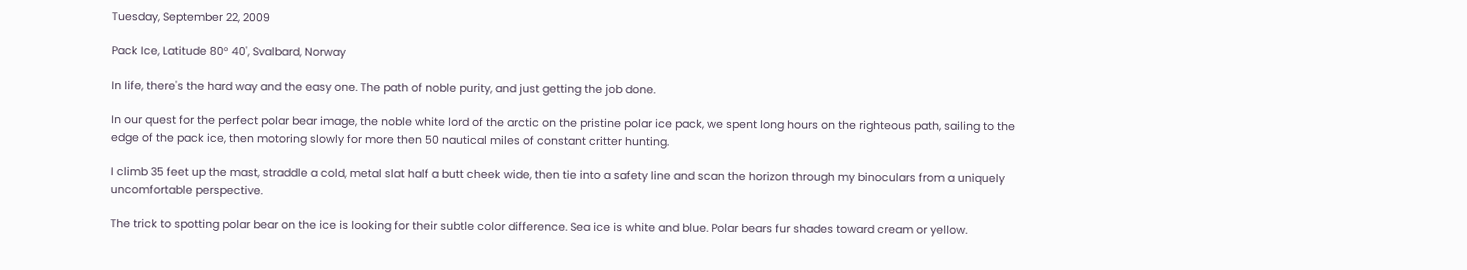Tuesday, September 22, 2009

Pack Ice, Latitude 80° 40', Svalbard, Norway

In life, there's the hard way and the easy one. The path of noble purity, and just getting the job done.

In our quest for the perfect polar bear image, the noble white lord of the arctic on the pristine polar ice pack, we spent long hours on the righteous path, sailing to the edge of the pack ice, then motoring slowly for more then 50 nautical miles of constant critter hunting.

I climb 35 feet up the mast, straddle a cold, metal slat half a butt cheek wide, then tie into a safety line and scan the horizon through my binoculars from a uniquely uncomfortable perspective.

The trick to spotting polar bear on the ice is looking for their subtle color difference. Sea ice is white and blue. Polar bears fur shades toward cream or yellow.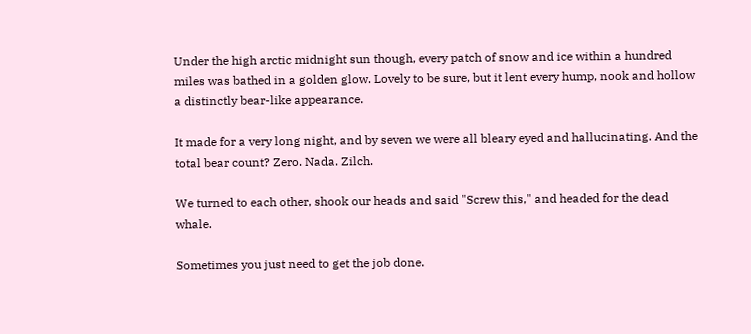Under the high arctic midnight sun though, every patch of snow and ice within a hundred miles was bathed in a golden glow. Lovely to be sure, but it lent every hump, nook and hollow a distinctly bear-like appearance.

It made for a very long night, and by seven we were all bleary eyed and hallucinating. And the total bear count? Zero. Nada. Zilch.

We turned to each other, shook our heads and said "Screw this," and headed for the dead whale.

Sometimes you just need to get the job done.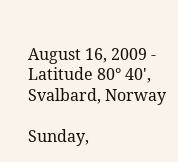August 16, 2009 - Latitude 80° 40', Svalbard, Norway

Sunday,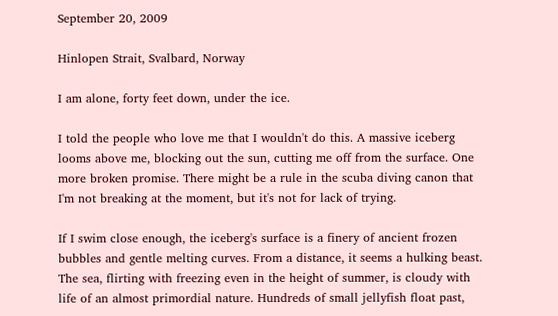September 20, 2009

Hinlopen Strait, Svalbard, Norway

I am alone, forty feet down, under the ice.

I told the people who love me that I wouldn't do this. A massive iceberg looms above me, blocking out the sun, cutting me off from the surface. One more broken promise. There might be a rule in the scuba diving canon that I'm not breaking at the moment, but it's not for lack of trying.

If I swim close enough, the iceberg's surface is a finery of ancient frozen bubbles and gentle melting curves. From a distance, it seems a hulking beast. The sea, flirting with freezing even in the height of summer, is cloudy with life of an almost primordial nature. Hundreds of small jellyfish float past,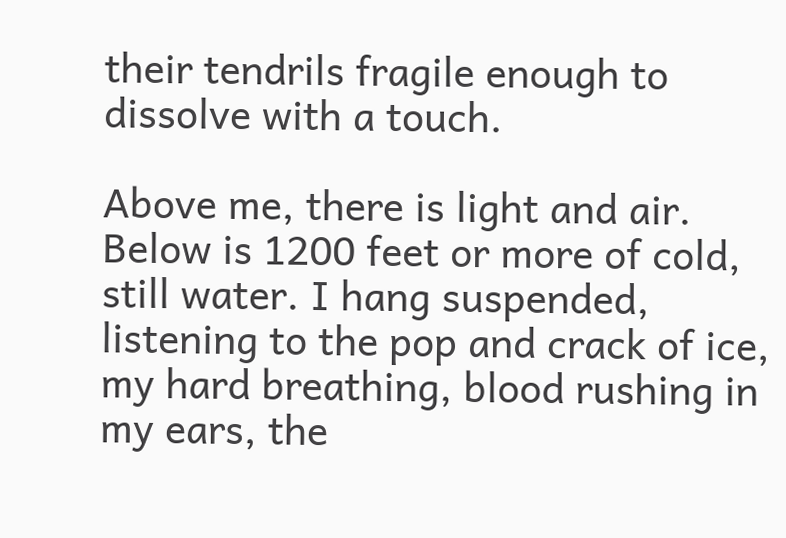their tendrils fragile enough to dissolve with a touch.

Above me, there is light and air. Below is 1200 feet or more of cold, still water. I hang suspended, listening to the pop and crack of ice, my hard breathing, blood rushing in my ears, the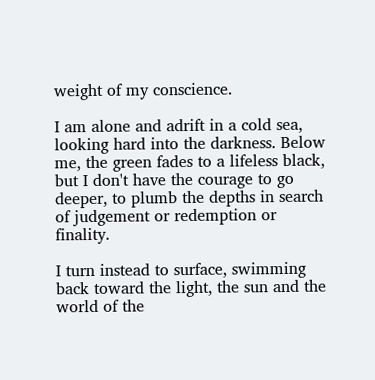weight of my conscience.

I am alone and adrift in a cold sea, looking hard into the darkness. Below me, the green fades to a lifeless black, but I don't have the courage to go deeper, to plumb the depths in search of judgement or redemption or finality.

I turn instead to surface, swimming back toward the light, the sun and the world of the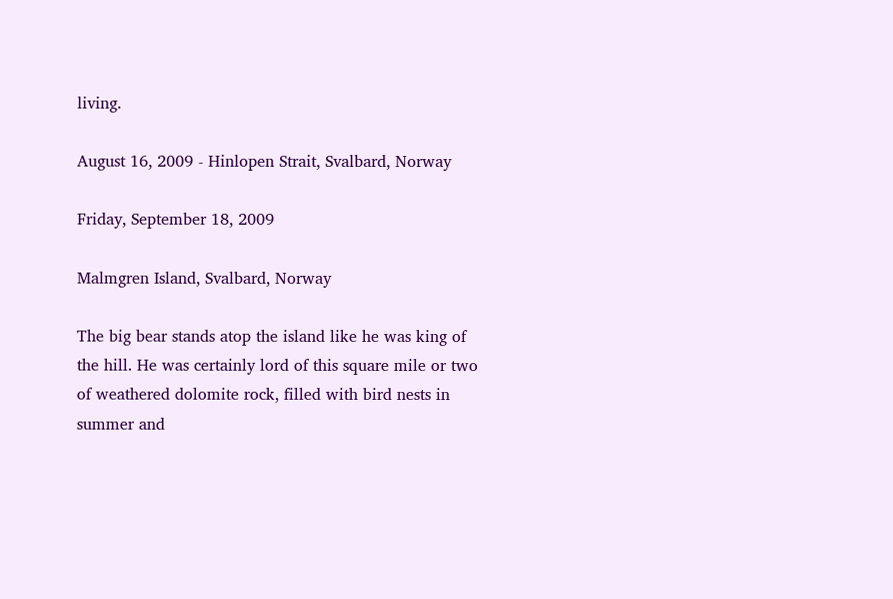living.

August 16, 2009 - Hinlopen Strait, Svalbard, Norway

Friday, September 18, 2009

Malmgren Island, Svalbard, Norway

The big bear stands atop the island like he was king of the hill. He was certainly lord of this square mile or two of weathered dolomite rock, filled with bird nests in summer and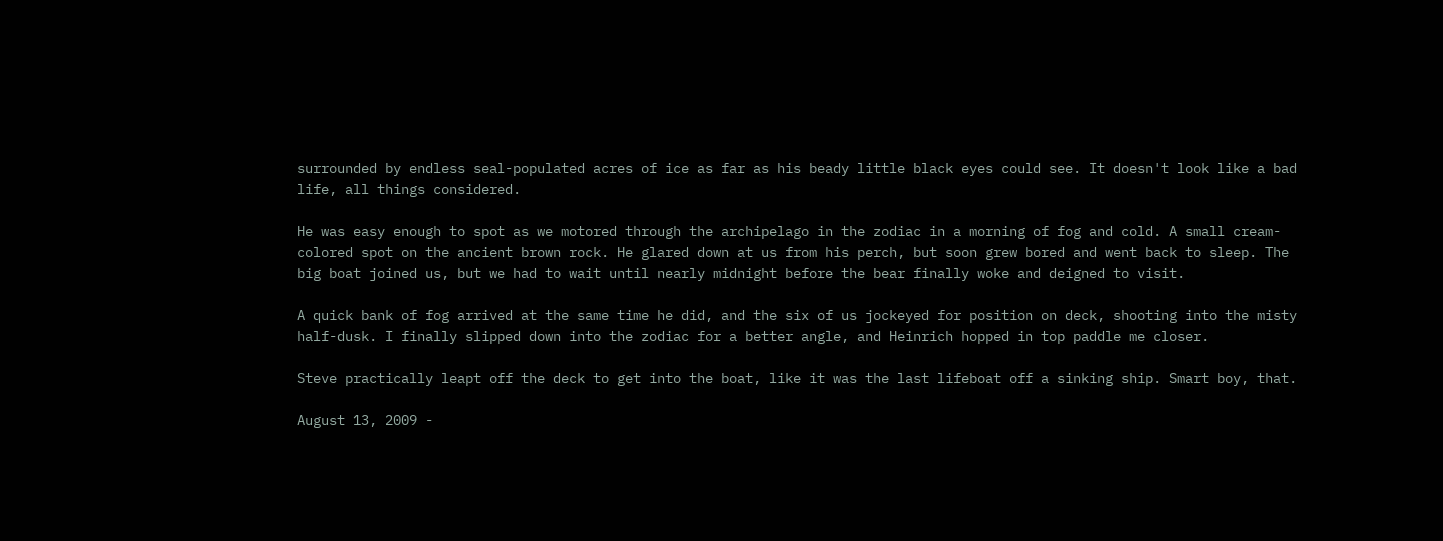surrounded by endless seal-populated acres of ice as far as his beady little black eyes could see. It doesn't look like a bad life, all things considered.

He was easy enough to spot as we motored through the archipelago in the zodiac in a morning of fog and cold. A small cream-colored spot on the ancient brown rock. He glared down at us from his perch, but soon grew bored and went back to sleep. The big boat joined us, but we had to wait until nearly midnight before the bear finally woke and deigned to visit.

A quick bank of fog arrived at the same time he did, and the six of us jockeyed for position on deck, shooting into the misty half-dusk. I finally slipped down into the zodiac for a better angle, and Heinrich hopped in top paddle me closer.

Steve practically leapt off the deck to get into the boat, like it was the last lifeboat off a sinking ship. Smart boy, that.

August 13, 2009 -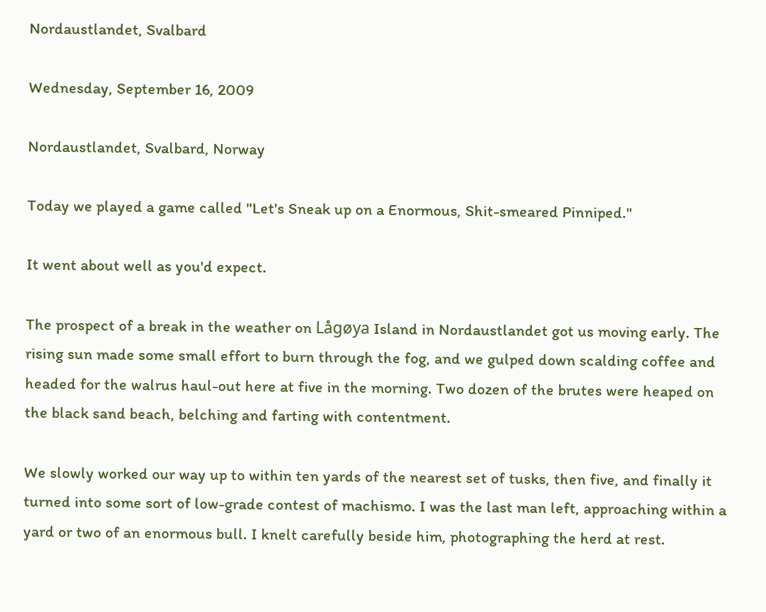Nordaustlandet, Svalbard

Wednesday, September 16, 2009

Nordaustlandet, Svalbard, Norway

Today we played a game called "Let's Sneak up on a Enormous, Shit-smeared Pinniped."

It went about well as you'd expect.

The prospect of a break in the weather on Lågøya Island in Nordaustlandet got us moving early. The rising sun made some small effort to burn through the fog, and we gulped down scalding coffee and headed for the walrus haul-out here at five in the morning. Two dozen of the brutes were heaped on the black sand beach, belching and farting with contentment.

We slowly worked our way up to within ten yards of the nearest set of tusks, then five, and finally it turned into some sort of low-grade contest of machismo. I was the last man left, approaching within a yard or two of an enormous bull. I knelt carefully beside him, photographing the herd at rest.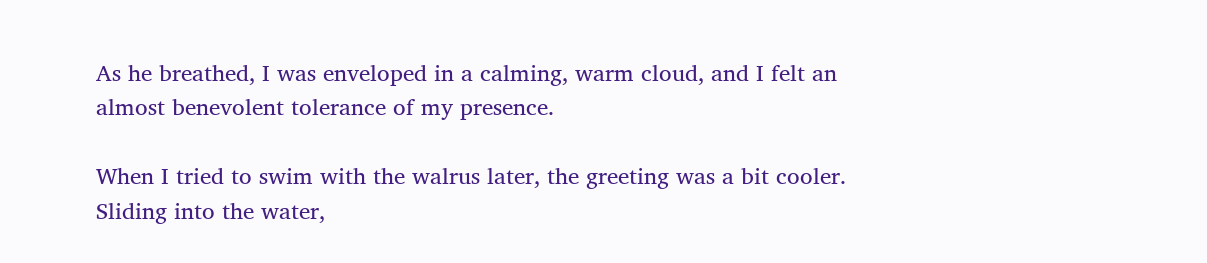As he breathed, I was enveloped in a calming, warm cloud, and I felt an almost benevolent tolerance of my presence.

When I tried to swim with the walrus later, the greeting was a bit cooler. Sliding into the water,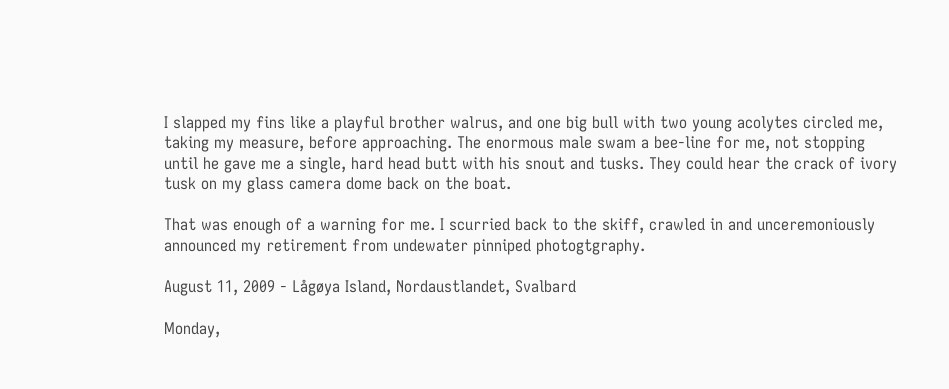I slapped my fins like a playful brother walrus, and one big bull with two young acolytes circled me, taking my measure, before approaching. The enormous male swam a bee-line for me, not stopping until he gave me a single, hard head butt with his snout and tusks. They could hear the crack of ivory tusk on my glass camera dome back on the boat.

That was enough of a warning for me. I scurried back to the skiff, crawled in and unceremoniously announced my retirement from undewater pinniped photogtgraphy.

August 11, 2009 - Lågøya Island, Nordaustlandet, Svalbard

Monday,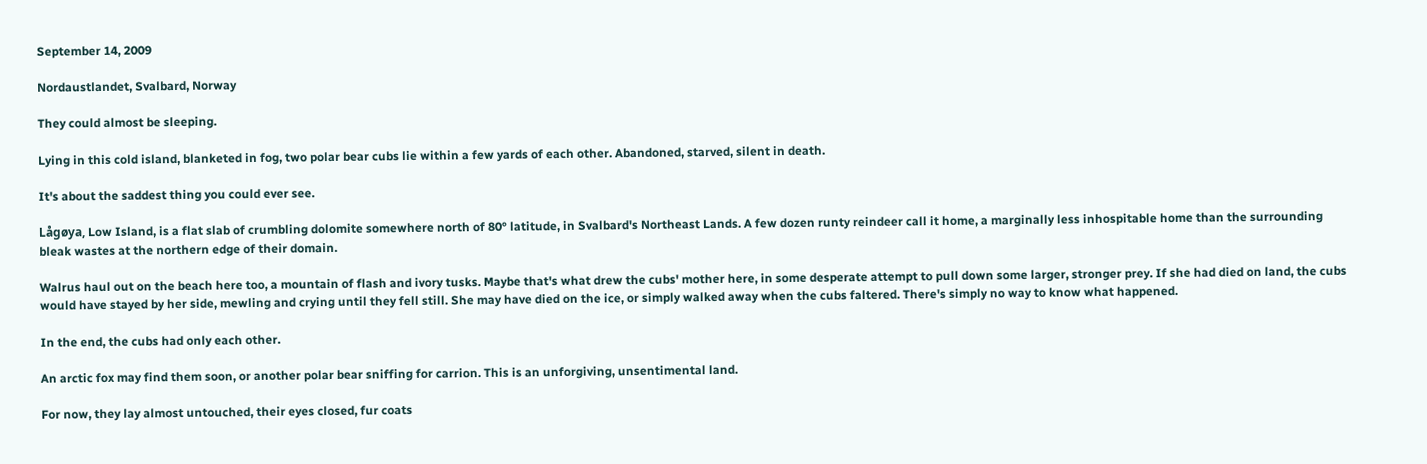September 14, 2009

Nordaustlandet, Svalbard, Norway

They could almost be sleeping.

Lying in this cold island, blanketed in fog, two polar bear cubs lie within a few yards of each other. Abandoned, starved, silent in death.

It's about the saddest thing you could ever see.

Lågøya, Low Island, is a flat slab of crumbling dolomite somewhere north of 80° latitude, in Svalbard's Northeast Lands. A few dozen runty reindeer call it home, a marginally less inhospitable home than the surrounding bleak wastes at the northern edge of their domain.

Walrus haul out on the beach here too, a mountain of flash and ivory tusks. Maybe that's what drew the cubs' mother here, in some desperate attempt to pull down some larger, stronger prey. If she had died on land, the cubs would have stayed by her side, mewling and crying until they fell still. She may have died on the ice, or simply walked away when the cubs faltered. There's simply no way to know what happened.

In the end, the cubs had only each other.

An arctic fox may find them soon, or another polar bear sniffing for carrion. This is an unforgiving, unsentimental land.

For now, they lay almost untouched, their eyes closed, fur coats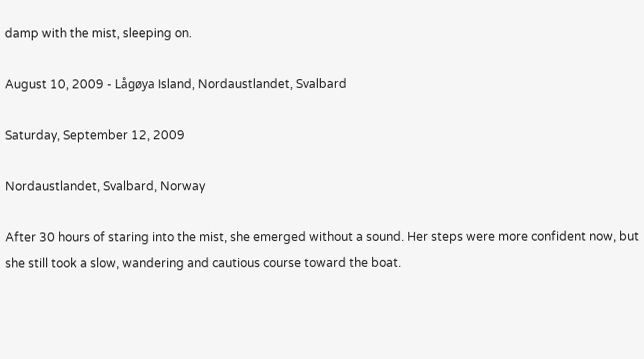damp with the mist, sleeping on.

August 10, 2009 - Lågøya Island, Nordaustlandet, Svalbard

Saturday, September 12, 2009

Nordaustlandet, Svalbard, Norway

After 30 hours of staring into the mist, she emerged without a sound. Her steps were more confident now, but she still took a slow, wandering and cautious course toward the boat.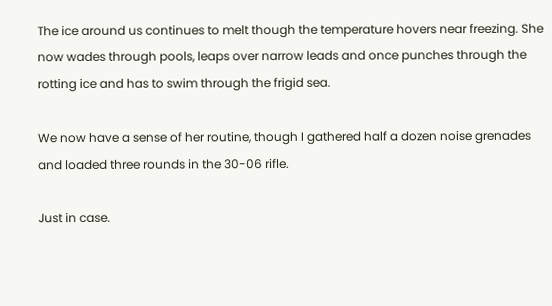The ice around us continues to melt though the temperature hovers near freezing. She now wades through pools, leaps over narrow leads and once punches through the rotting ice and has to swim through the frigid sea.

We now have a sense of her routine, though I gathered half a dozen noise grenades and loaded three rounds in the 30-06 rifle.

Just in case.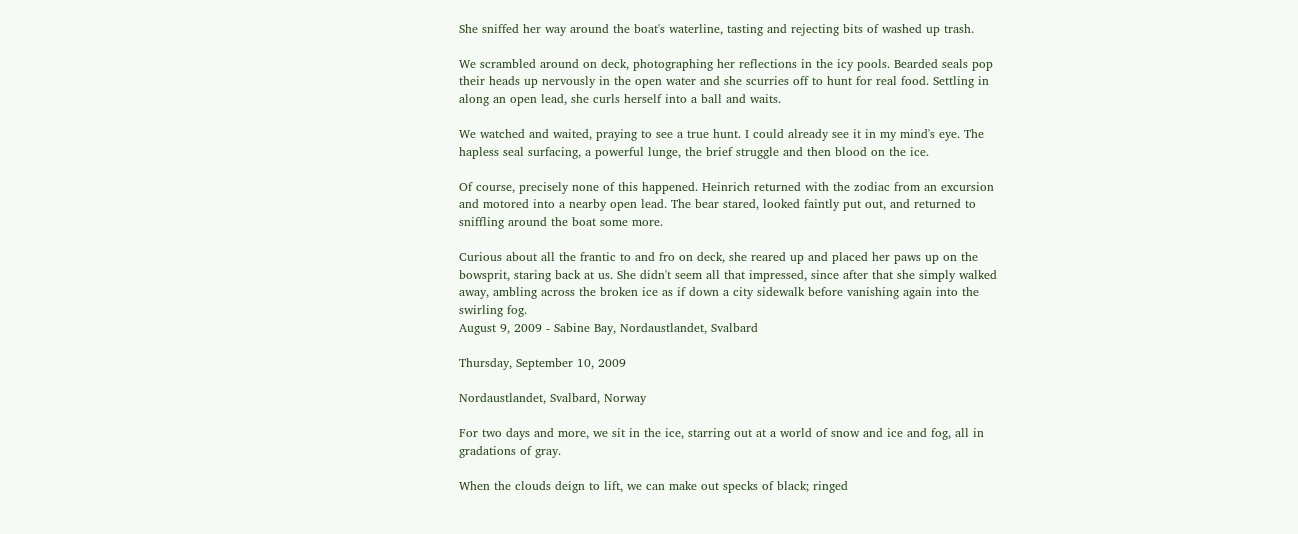She sniffed her way around the boat's waterline, tasting and rejecting bits of washed up trash.

We scrambled around on deck, photographing her reflections in the icy pools. Bearded seals pop their heads up nervously in the open water and she scurries off to hunt for real food. Settling in along an open lead, she curls herself into a ball and waits.

We watched and waited, praying to see a true hunt. I could already see it in my mind's eye. The hapless seal surfacing, a powerful lunge, the brief struggle and then blood on the ice.

Of course, precisely none of this happened. Heinrich returned with the zodiac from an excursion and motored into a nearby open lead. The bear stared, looked faintly put out, and returned to sniffling around the boat some more.

Curious about all the frantic to and fro on deck, she reared up and placed her paws up on the bowsprit, staring back at us. She didn't seem all that impressed, since after that she simply walked away, ambling across the broken ice as if down a city sidewalk before vanishing again into the swirling fog.
August 9, 2009 - Sabine Bay, Nordaustlandet, Svalbard

Thursday, September 10, 2009

Nordaustlandet, Svalbard, Norway

For two days and more, we sit in the ice, starring out at a world of snow and ice and fog, all in gradations of gray.

When the clouds deign to lift, we can make out specks of black; ringed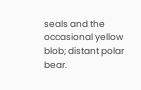seals and the occasional yellow blob; distant polar bear.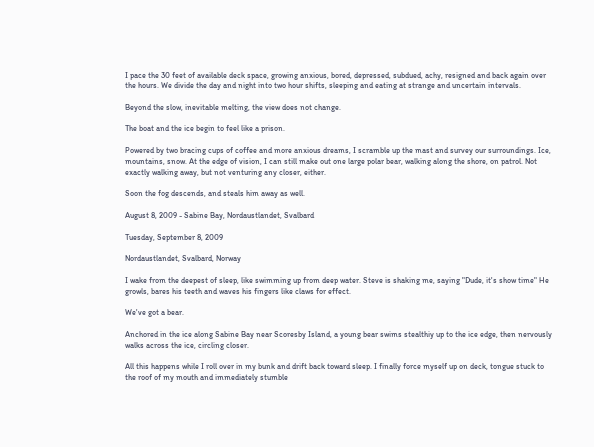I pace the 30 feet of available deck space, growing anxious, bored, depressed, subdued, achy, resigned and back again over the hours. We divide the day and night into two hour shifts, sleeping and eating at strange and uncertain intervals.

Beyond the slow, inevitable melting, the view does not change.

The boat and the ice begin to feel like a prison.

Powered by two bracing cups of coffee and more anxious dreams, I scramble up the mast and survey our surroundings. Ice, mountains, snow. At the edge of vision, I can still make out one large polar bear, walking along the shore, on patrol. Not exactly walking away, but not venturing any closer, either.

Soon the fog descends, and steals him away as well.

August 8, 2009 - Sabine Bay, Nordaustlandet, Svalbard

Tuesday, September 8, 2009

Nordaustlandet, Svalbard, Norway

I wake from the deepest of sleep, like swimming up from deep water. Steve is shaking me, saying "Dude, it's show time" He growls, bares his teeth and waves his fingers like claws for effect.

We've got a bear.

Anchored in the ice along Sabine Bay near Scoresby Island, a young bear swims stealthiy up to the ice edge, then nervously walks across the ice, circling closer.

All this happens while I roll over in my bunk and drift back toward sleep. I finally force myself up on deck, tongue stuck to the roof of my mouth and immediately stumble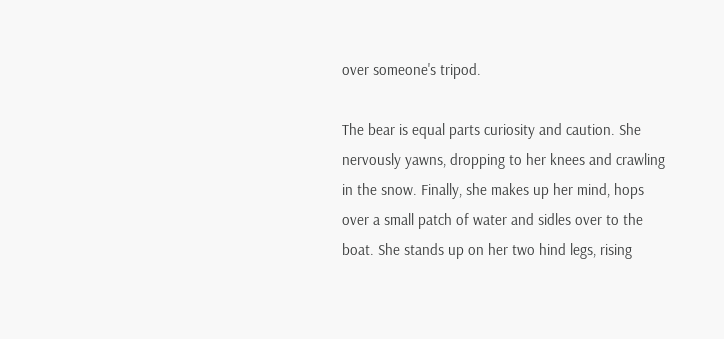over someone's tripod.

The bear is equal parts curiosity and caution. She nervously yawns, dropping to her knees and crawling in the snow. Finally, she makes up her mind, hops over a small patch of water and sidles over to the boat. She stands up on her two hind legs, rising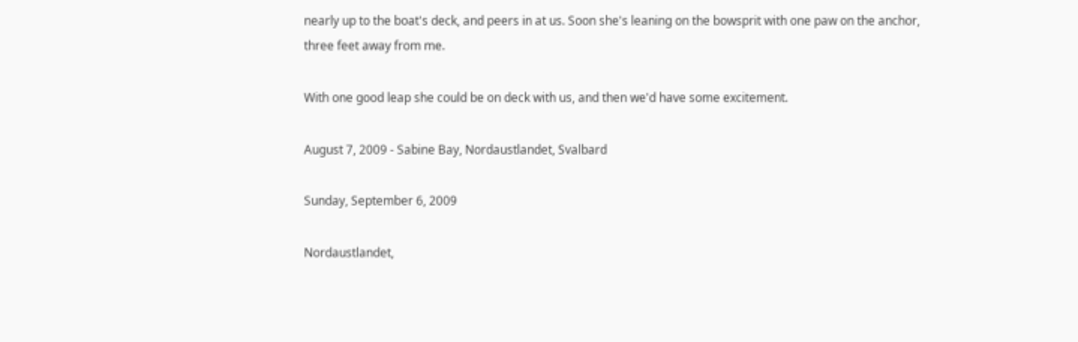nearly up to the boat's deck, and peers in at us. Soon she's leaning on the bowsprit with one paw on the anchor, three feet away from me.

With one good leap she could be on deck with us, and then we'd have some excitement.

August 7, 2009 - Sabine Bay, Nordaustlandet, Svalbard

Sunday, September 6, 2009

Nordaustlandet,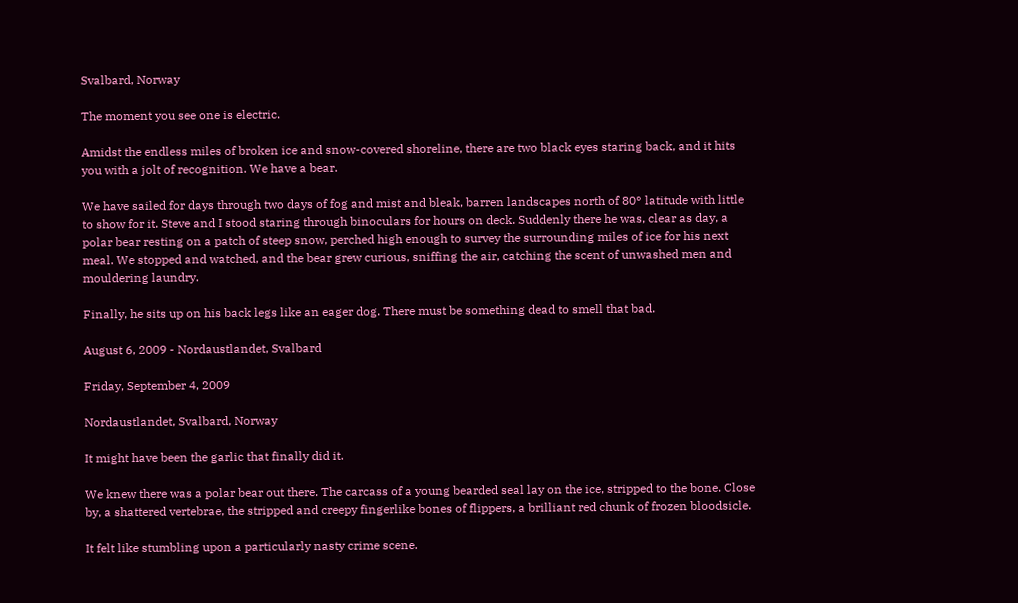Svalbard, Norway

The moment you see one is electric.

Amidst the endless miles of broken ice and snow-covered shoreline, there are two black eyes staring back, and it hits you with a jolt of recognition. We have a bear.

We have sailed for days through two days of fog and mist and bleak, barren landscapes north of 80° latitude with little to show for it. Steve and I stood staring through binoculars for hours on deck. Suddenly there he was, clear as day, a polar bear resting on a patch of steep snow, perched high enough to survey the surrounding miles of ice for his next meal. We stopped and watched, and the bear grew curious, sniffing the air, catching the scent of unwashed men and mouldering laundry.

Finally, he sits up on his back legs like an eager dog. There must be something dead to smell that bad.

August 6, 2009 - Nordaustlandet, Svalbard

Friday, September 4, 2009

Nordaustlandet, Svalbard, Norway

It might have been the garlic that finally did it.

We knew there was a polar bear out there. The carcass of a young bearded seal lay on the ice, stripped to the bone. Close by, a shattered vertebrae, the stripped and creepy fingerlike bones of flippers, a brilliant red chunk of frozen bloodsicle.

It felt like stumbling upon a particularly nasty crime scene.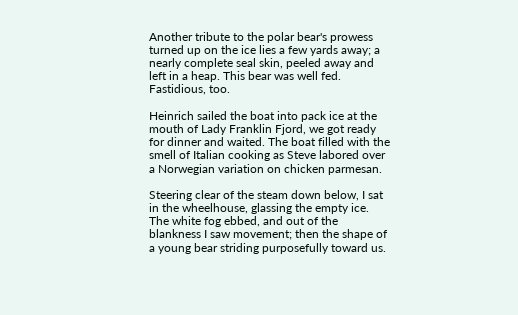Another tribute to the polar bear's prowess turned up on the ice lies a few yards away; a nearly complete seal skin, peeled away and left in a heap. This bear was well fed. Fastidious, too.

Heinrich sailed the boat into pack ice at the mouth of Lady Franklin Fjord, we got ready for dinner and waited. The boat filled with the smell of Italian cooking as Steve labored over a Norwegian variation on chicken parmesan.

Steering clear of the steam down below, I sat in the wheelhouse, glassing the empty ice. The white fog ebbed, and out of the blankness I saw movement; then the shape of a young bear striding purposefully toward us.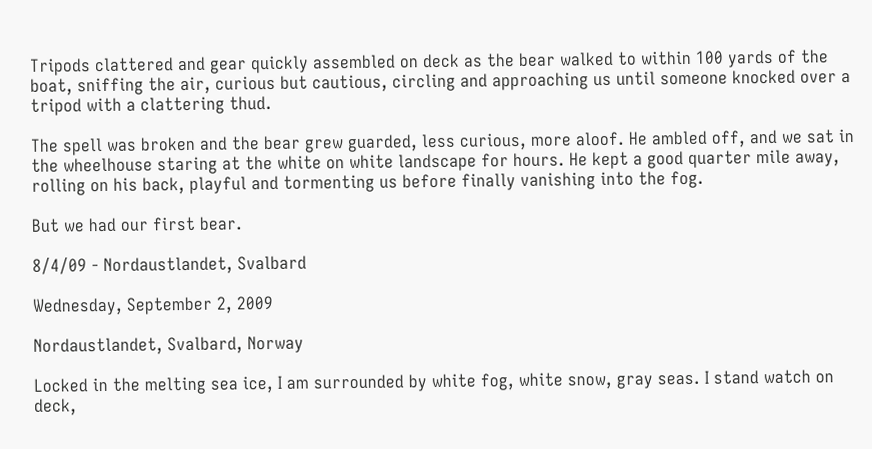Tripods clattered and gear quickly assembled on deck as the bear walked to within 100 yards of the boat, sniffing the air, curious but cautious, circling and approaching us until someone knocked over a tripod with a clattering thud.

The spell was broken and the bear grew guarded, less curious, more aloof. He ambled off, and we sat in the wheelhouse staring at the white on white landscape for hours. He kept a good quarter mile away, rolling on his back, playful and tormenting us before finally vanishing into the fog.

But we had our first bear.

8/4/09 - Nordaustlandet, Svalbard

Wednesday, September 2, 2009

Nordaustlandet, Svalbard, Norway

Locked in the melting sea ice, I am surrounded by white fog, white snow, gray seas. I stand watch on deck,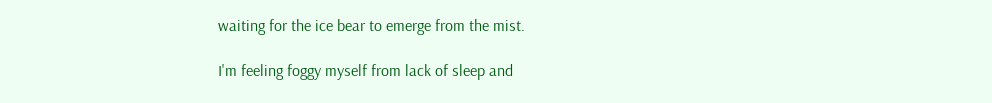waiting for the ice bear to emerge from the mist.

I'm feeling foggy myself from lack of sleep and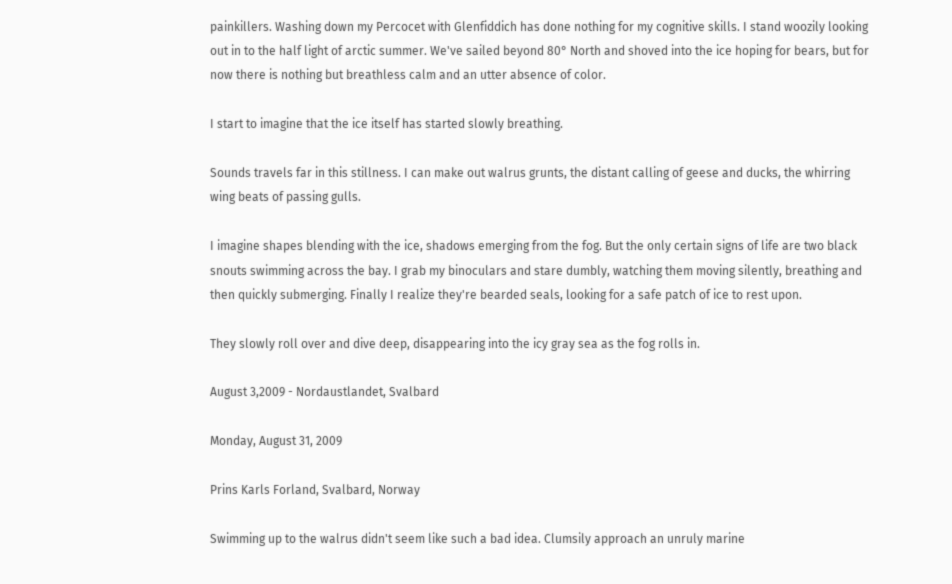painkillers. Washing down my Percocet with Glenfiddich has done nothing for my cognitive skills. I stand woozily looking out in to the half light of arctic summer. We've sailed beyond 80° North and shoved into the ice hoping for bears, but for now there is nothing but breathless calm and an utter absence of color.

I start to imagine that the ice itself has started slowly breathing.

Sounds travels far in this stillness. I can make out walrus grunts, the distant calling of geese and ducks, the whirring wing beats of passing gulls.

I imagine shapes blending with the ice, shadows emerging from the fog. But the only certain signs of life are two black snouts swimming across the bay. I grab my binoculars and stare dumbly, watching them moving silently, breathing and then quickly submerging. Finally I realize they're bearded seals, looking for a safe patch of ice to rest upon.

They slowly roll over and dive deep, disappearing into the icy gray sea as the fog rolls in.

August 3,2009 - Nordaustlandet, Svalbard

Monday, August 31, 2009

Prins Karls Forland, Svalbard, Norway

Swimming up to the walrus didn't seem like such a bad idea. Clumsily approach an unruly marine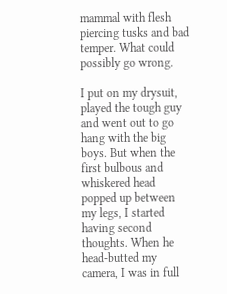mammal with flesh piercing tusks and bad temper. What could possibly go wrong.

I put on my drysuit, played the tough guy and went out to go hang with the big boys. But when the first bulbous and whiskered head popped up between my legs, I started having second thoughts. When he head-butted my camera, I was in full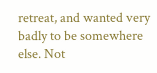retreat, and wanted very badly to be somewhere else. Not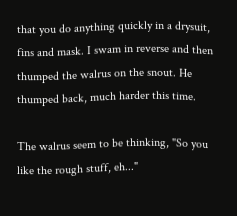that you do anything quickly in a drysuit, fins and mask. I swam in reverse and then thumped the walrus on the snout. He thumped back, much harder this time.

The walrus seem to be thinking, "So you like the rough stuff, eh..."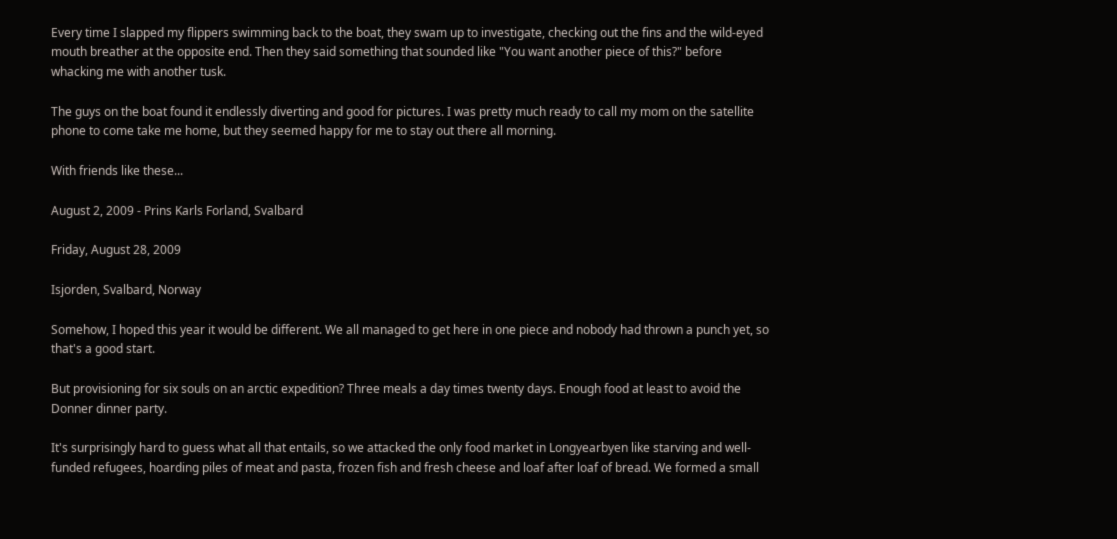Every time I slapped my flippers swimming back to the boat, they swam up to investigate, checking out the fins and the wild-eyed mouth breather at the opposite end. Then they said something that sounded like "You want another piece of this?" before whacking me with another tusk.

The guys on the boat found it endlessly diverting and good for pictures. I was pretty much ready to call my mom on the satellite phone to come take me home, but they seemed happy for me to stay out there all morning.

With friends like these...

August 2, 2009 - Prins Karls Forland, Svalbard

Friday, August 28, 2009

Isjorden, Svalbard, Norway

Somehow, I hoped this year it would be different. We all managed to get here in one piece and nobody had thrown a punch yet, so that's a good start.

But provisioning for six souls on an arctic expedition? Three meals a day times twenty days. Enough food at least to avoid the Donner dinner party.

It's surprisingly hard to guess what all that entails, so we attacked the only food market in Longyearbyen like starving and well-funded refugees, hoarding piles of meat and pasta, frozen fish and fresh cheese and loaf after loaf of bread. We formed a small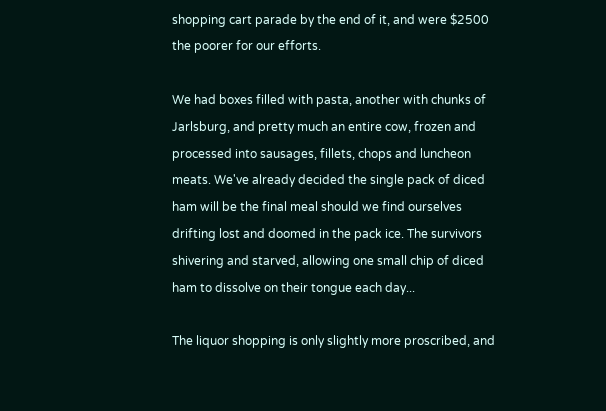shopping cart parade by the end of it, and were $2500 the poorer for our efforts.

We had boxes filled with pasta, another with chunks of Jarlsburg, and pretty much an entire cow, frozen and processed into sausages, fillets, chops and luncheon meats. We've already decided the single pack of diced ham will be the final meal should we find ourselves drifting lost and doomed in the pack ice. The survivors shivering and starved, allowing one small chip of diced ham to dissolve on their tongue each day...

The liquor shopping is only slightly more proscribed, and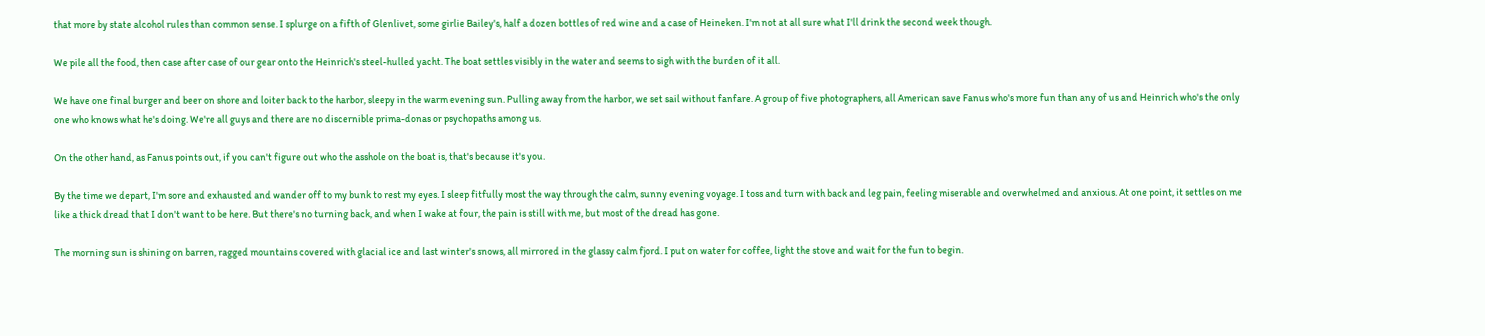that more by state alcohol rules than common sense. I splurge on a fifth of Glenlivet, some girlie Bailey's, half a dozen bottles of red wine and a case of Heineken. I'm not at all sure what I'll drink the second week though.

We pile all the food, then case after case of our gear onto the Heinrich's steel-hulled yacht. The boat settles visibly in the water and seems to sigh with the burden of it all.

We have one final burger and beer on shore and loiter back to the harbor, sleepy in the warm evening sun. Pulling away from the harbor, we set sail without fanfare. A group of five photographers, all American save Fanus who's more fun than any of us and Heinrich who's the only one who knows what he's doing. We're all guys and there are no discernible prima-donas or psychopaths among us.

On the other hand, as Fanus points out, if you can't figure out who the asshole on the boat is, that's because it's you.

By the time we depart, I'm sore and exhausted and wander off to my bunk to rest my eyes. I sleep fitfully most the way through the calm, sunny evening voyage. I toss and turn with back and leg pain, feeling miserable and overwhelmed and anxious. At one point, it settles on me like a thick dread that I don't want to be here. But there's no turning back, and when I wake at four, the pain is still with me, but most of the dread has gone.

The morning sun is shining on barren, ragged mountains covered with glacial ice and last winter's snows, all mirrored in the glassy calm fjord. I put on water for coffee, light the stove and wait for the fun to begin.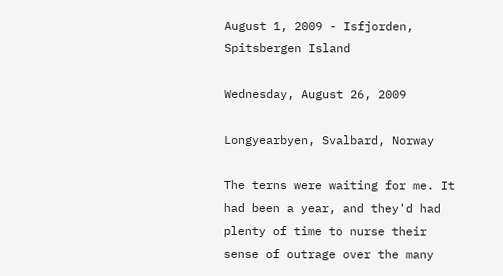August 1, 2009 - Isfjorden, Spitsbergen Island

Wednesday, August 26, 2009

Longyearbyen, Svalbard, Norway

The terns were waiting for me. It had been a year, and they'd had plenty of time to nurse their sense of outrage over the many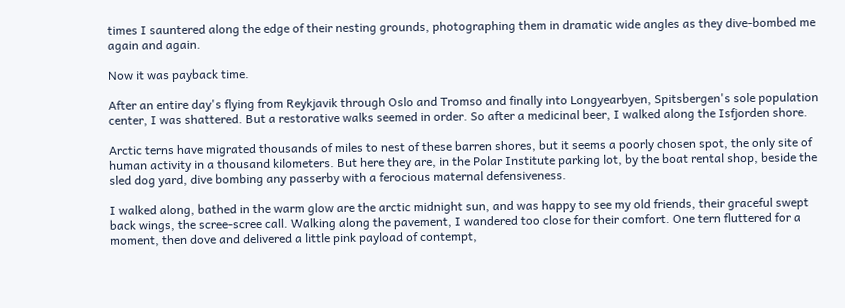times I sauntered along the edge of their nesting grounds, photographing them in dramatic wide angles as they dive-bombed me again and again.

Now it was payback time.

After an entire day's flying from Reykjavik through Oslo and Tromso and finally into Longyearbyen, Spitsbergen's sole population center, I was shattered. But a restorative walks seemed in order. So after a medicinal beer, I walked along the Isfjorden shore.

Arctic terns have migrated thousands of miles to nest of these barren shores, but it seems a poorly chosen spot, the only site of human activity in a thousand kilometers. But here they are, in the Polar Institute parking lot, by the boat rental shop, beside the sled dog yard, dive bombing any passerby with a ferocious maternal defensiveness.

I walked along, bathed in the warm glow are the arctic midnight sun, and was happy to see my old friends, their graceful swept back wings, the scree-scree call. Walking along the pavement, I wandered too close for their comfort. One tern fluttered for a moment, then dove and delivered a little pink payload of contempt,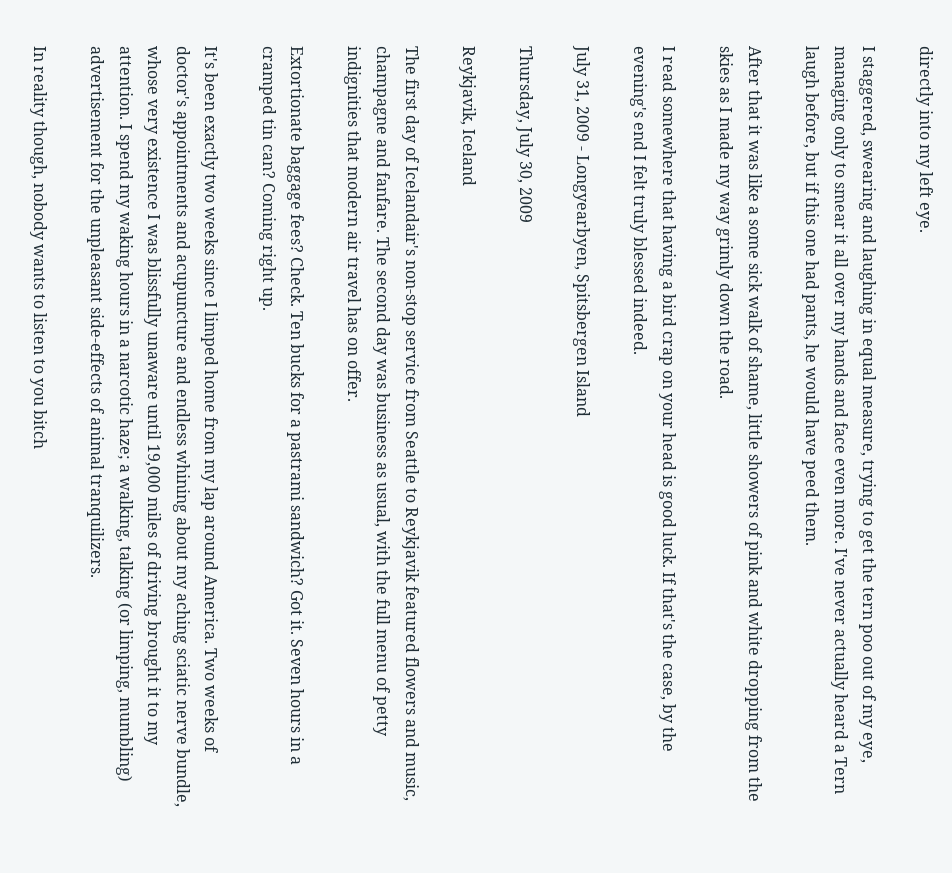directly into my left eye.

I staggered, swearing and laughing in equal measure, trying to get the tern poo out of my eye, managing only to smear it all over my hands and face even more. I've never actually heard a Tern laugh before, but if this one had pants, he would have peed them.

After that it was like a some sick walk of shame, little showers of pink and white dropping from the skies as I made my way grimly down the road.

I read somewhere that having a bird crap on your head is good luck. If that's the case, by the evening's end I felt truly blessed indeed.

July 31, 2009 - Longyearbyen, Spitsbergen Island

Thursday, July 30, 2009

Reykjavik, Iceland

The first day of Icelandair's non-stop service from Seattle to Reykjavik featured flowers and music, champagne and fanfare. The second day was business as usual, with the full menu of petty indignities that modern air travel has on offer.

Extortionate baggage fees? Check. Ten bucks for a pastrami sandwich? Got it. Seven hours in a cramped tin can? Coming right up.

It's been exactly two weeks since I limped home from my lap around America. Two weeks of doctor's appointments and acupuncture and endless whining about my aching sciatic nerve bundle, whose very existence I was blissfully unaware until 19,000 miles of driving brought it to my attention. I spend my waking hours in a narcotic haze; a walking, talking (or limping, mumbling) advertisement for the unpleasant side-effects of animal tranquilizers.

In reality though, nobody wants to listen to you bitch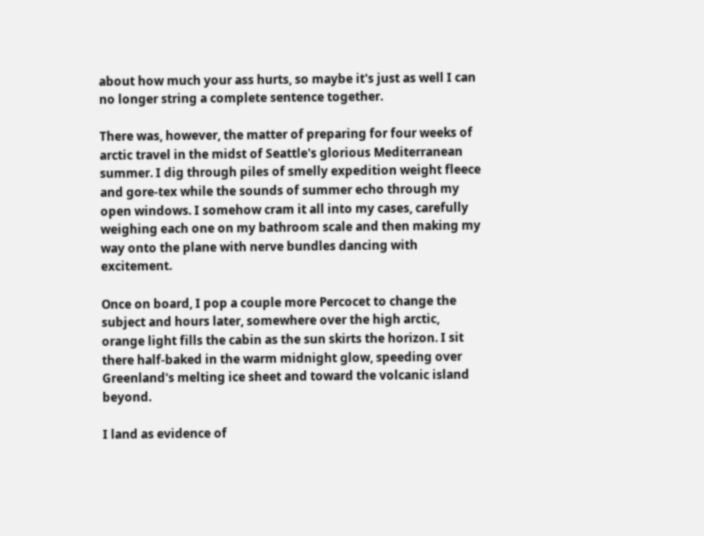about how much your ass hurts, so maybe it's just as well I can no longer string a complete sentence together.

There was, however, the matter of preparing for four weeks of arctic travel in the midst of Seattle's glorious Mediterranean summer. I dig through piles of smelly expedition weight fleece and gore-tex while the sounds of summer echo through my open windows. I somehow cram it all into my cases, carefully weighing each one on my bathroom scale and then making my way onto the plane with nerve bundles dancing with excitement.

Once on board, I pop a couple more Percocet to change the subject and hours later, somewhere over the high arctic, orange light fills the cabin as the sun skirts the horizon. I sit there half-baked in the warm midnight glow, speeding over Greenland's melting ice sheet and toward the volcanic island beyond.

I land as evidence of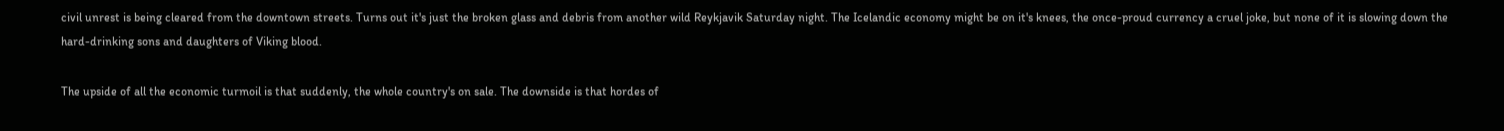civil unrest is being cleared from the downtown streets. Turns out it's just the broken glass and debris from another wild Reykjavik Saturday night. The Icelandic economy might be on it's knees, the once-proud currency a cruel joke, but none of it is slowing down the hard-drinking sons and daughters of Viking blood.

The upside of all the economic turmoil is that suddenly, the whole country's on sale. The downside is that hordes of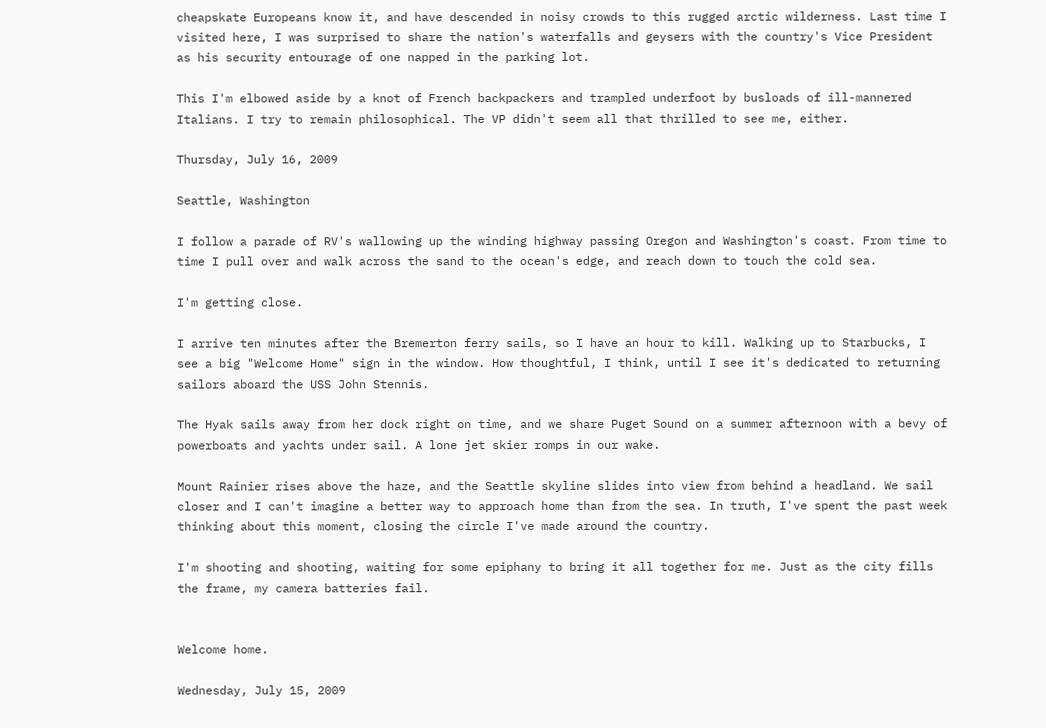cheapskate Europeans know it, and have descended in noisy crowds to this rugged arctic wilderness. Last time I visited here, I was surprised to share the nation's waterfalls and geysers with the country's Vice President as his security entourage of one napped in the parking lot.

This I'm elbowed aside by a knot of French backpackers and trampled underfoot by busloads of ill-mannered Italians. I try to remain philosophical. The VP didn't seem all that thrilled to see me, either.

Thursday, July 16, 2009

Seattle, Washington

I follow a parade of RV's wallowing up the winding highway passing Oregon and Washington's coast. From time to time I pull over and walk across the sand to the ocean's edge, and reach down to touch the cold sea.

I'm getting close.

I arrive ten minutes after the Bremerton ferry sails, so I have an hour to kill. Walking up to Starbucks, I see a big "Welcome Home" sign in the window. How thoughtful, I think, until I see it's dedicated to returning sailors aboard the USS John Stennis.

The Hyak sails away from her dock right on time, and we share Puget Sound on a summer afternoon with a bevy of powerboats and yachts under sail. A lone jet skier romps in our wake.

Mount Rainier rises above the haze, and the Seattle skyline slides into view from behind a headland. We sail closer and I can't imagine a better way to approach home than from the sea. In truth, I've spent the past week thinking about this moment, closing the circle I've made around the country.

I'm shooting and shooting, waiting for some epiphany to bring it all together for me. Just as the city fills the frame, my camera batteries fail.


Welcome home.

Wednesday, July 15, 2009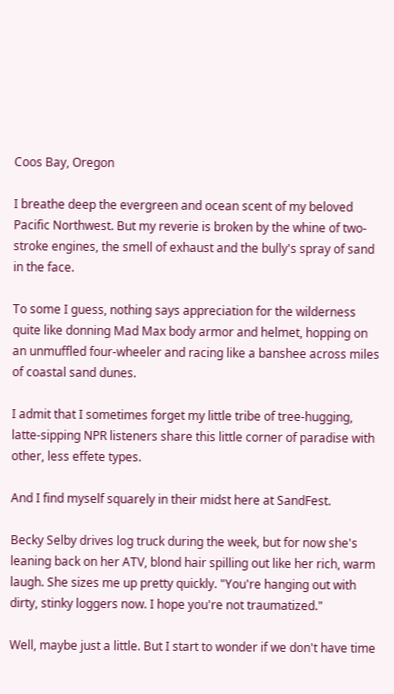Coos Bay, Oregon

I breathe deep the evergreen and ocean scent of my beloved Pacific Northwest. But my reverie is broken by the whine of two-stroke engines, the smell of exhaust and the bully's spray of sand in the face.

To some I guess, nothing says appreciation for the wilderness quite like donning Mad Max body armor and helmet, hopping on an unmuffled four-wheeler and racing like a banshee across miles of coastal sand dunes.

I admit that I sometimes forget my little tribe of tree-hugging, latte-sipping NPR listeners share this little corner of paradise with other, less effete types.

And I find myself squarely in their midst here at SandFest.

Becky Selby drives log truck during the week, but for now she's leaning back on her ATV, blond hair spilling out like her rich, warm laugh. She sizes me up pretty quickly. "You're hanging out with dirty, stinky loggers now. I hope you're not traumatized."

Well, maybe just a little. But I start to wonder if we don't have time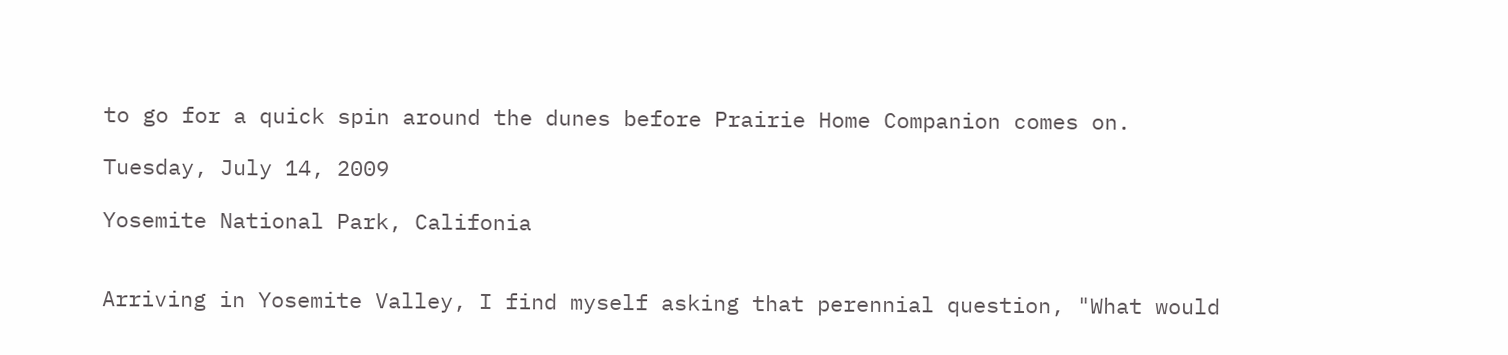to go for a quick spin around the dunes before Prairie Home Companion comes on.

Tuesday, July 14, 2009

Yosemite National Park, Califonia


Arriving in Yosemite Valley, I find myself asking that perennial question, "What would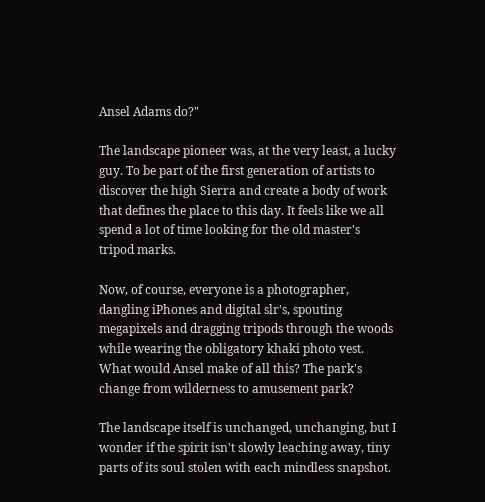Ansel Adams do?"

The landscape pioneer was, at the very least, a lucky guy. To be part of the first generation of artists to discover the high Sierra and create a body of work that defines the place to this day. It feels like we all spend a lot of time looking for the old master's tripod marks.

Now, of course, everyone is a photographer, dangling iPhones and digital slr's, spouting megapixels and dragging tripods through the woods while wearing the obligatory khaki photo vest. What would Ansel make of all this? The park's change from wilderness to amusement park?

The landscape itself is unchanged, unchanging, but I wonder if the spirit isn't slowly leaching away, tiny parts of its soul stolen with each mindless snapshot.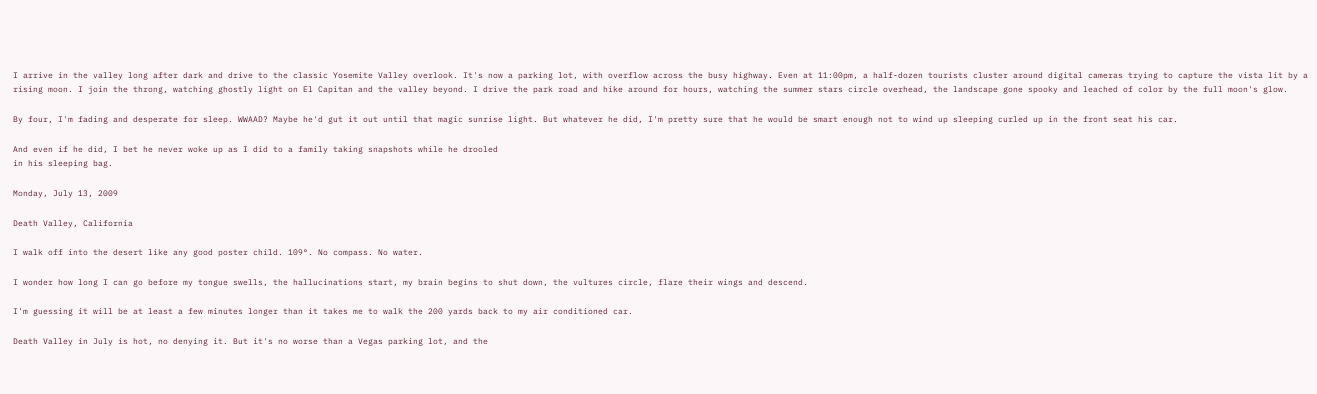I arrive in the valley long after dark and drive to the classic Yosemite Valley overlook. It's now a parking lot, with overflow across the busy highway. Even at 11:00pm, a half-dozen tourists cluster around digital cameras trying to capture the vista lit by a rising moon. I join the throng, watching ghostly light on El Capitan and the valley beyond. I drive the park road and hike around for hours, watching the summer stars circle overhead, the landscape gone spooky and leached of color by the full moon's glow.

By four, I'm fading and desperate for sleep. WWAAD? Maybe he'd gut it out until that magic sunrise light. But whatever he did, I'm pretty sure that he would be smart enough not to wind up sleeping curled up in the front seat his car.

And even if he did, I bet he never woke up as I did to a family taking snapshots while he drooled
in his sleeping bag.

Monday, July 13, 2009

Death Valley, California

I walk off into the desert like any good poster child. 109°. No compass. No water.

I wonder how long I can go before my tongue swells, the hallucinations start, my brain begins to shut down, the vultures circle, flare their wings and descend.

I'm guessing it will be at least a few minutes longer than it takes me to walk the 200 yards back to my air conditioned car.

Death Valley in July is hot, no denying it. But it's no worse than a Vegas parking lot, and the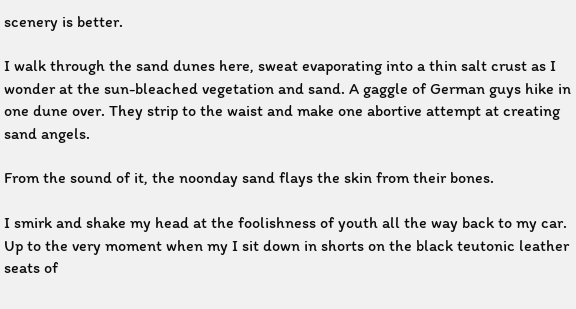scenery is better.

I walk through the sand dunes here, sweat evaporating into a thin salt crust as I wonder at the sun-bleached vegetation and sand. A gaggle of German guys hike in one dune over. They strip to the waist and make one abortive attempt at creating sand angels.

From the sound of it, the noonday sand flays the skin from their bones.

I smirk and shake my head at the foolishness of youth all the way back to my car. Up to the very moment when my I sit down in shorts on the black teutonic leather seats of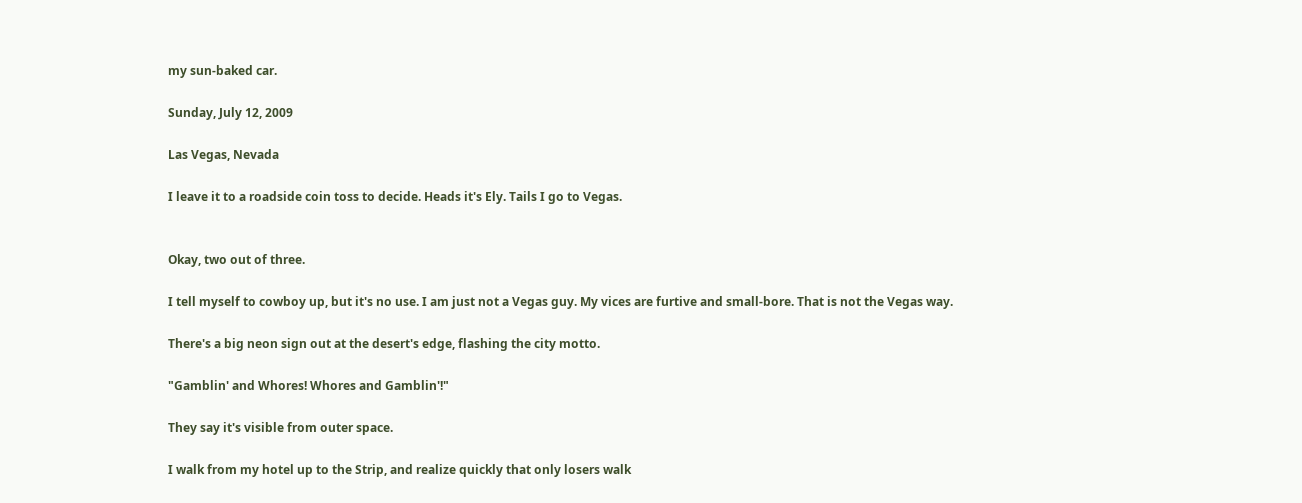my sun-baked car.

Sunday, July 12, 2009

Las Vegas, Nevada

I leave it to a roadside coin toss to decide. Heads it's Ely. Tails I go to Vegas.


Okay, two out of three.

I tell myself to cowboy up, but it's no use. I am just not a Vegas guy. My vices are furtive and small-bore. That is not the Vegas way.

There's a big neon sign out at the desert's edge, flashing the city motto.

"Gamblin' and Whores! Whores and Gamblin'!"

They say it's visible from outer space.

I walk from my hotel up to the Strip, and realize quickly that only losers walk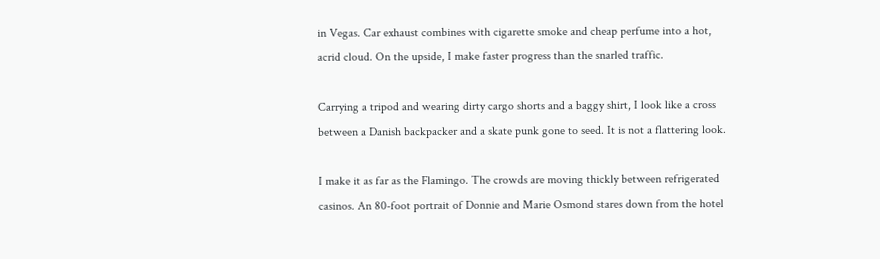in Vegas. Car exhaust combines with cigarette smoke and cheap perfume into a hot, acrid cloud. On the upside, I make faster progress than the snarled traffic.

Carrying a tripod and wearing dirty cargo shorts and a baggy shirt, I look like a cross between a Danish backpacker and a skate punk gone to seed. It is not a flattering look.

I make it as far as the Flamingo. The crowds are moving thickly between refrigerated casinos. An 80-foot portrait of Donnie and Marie Osmond stares down from the hotel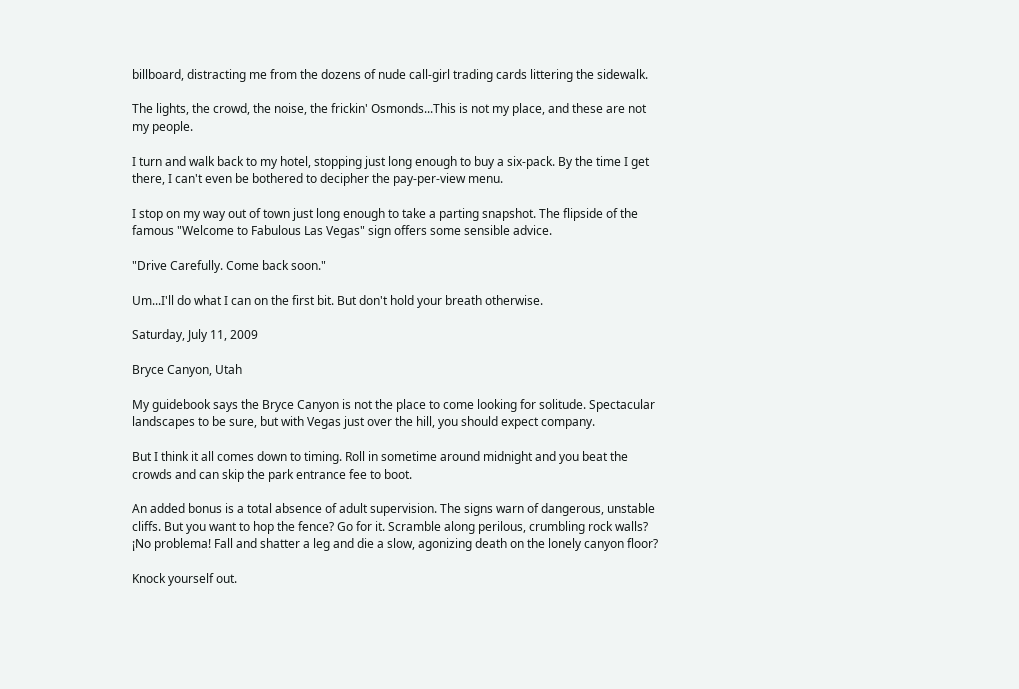billboard, distracting me from the dozens of nude call-girl trading cards littering the sidewalk.

The lights, the crowd, the noise, the frickin' Osmonds...This is not my place, and these are not my people.

I turn and walk back to my hotel, stopping just long enough to buy a six-pack. By the time I get there, I can't even be bothered to decipher the pay-per-view menu.

I stop on my way out of town just long enough to take a parting snapshot. The flipside of the famous "Welcome to Fabulous Las Vegas" sign offers some sensible advice.

"Drive Carefully. Come back soon."

Um...I'll do what I can on the first bit. But don't hold your breath otherwise.

Saturday, July 11, 2009

Bryce Canyon, Utah

My guidebook says the Bryce Canyon is not the place to come looking for solitude. Spectacular landscapes to be sure, but with Vegas just over the hill, you should expect company.

But I think it all comes down to timing. Roll in sometime around midnight and you beat the crowds and can skip the park entrance fee to boot.

An added bonus is a total absence of adult supervision. The signs warn of dangerous, unstable cliffs. But you want to hop the fence? Go for it. Scramble along perilous, crumbling rock walls? ¡No problema! Fall and shatter a leg and die a slow, agonizing death on the lonely canyon floor?

Knock yourself out.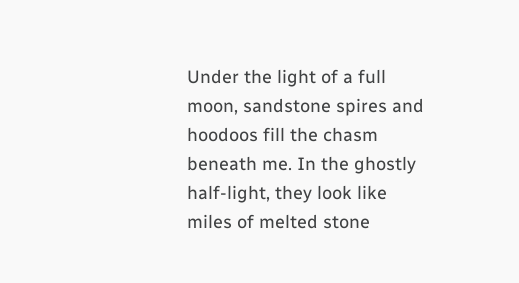Under the light of a full moon, sandstone spires and hoodoos fill the chasm beneath me. In the ghostly half-light, they look like miles of melted stone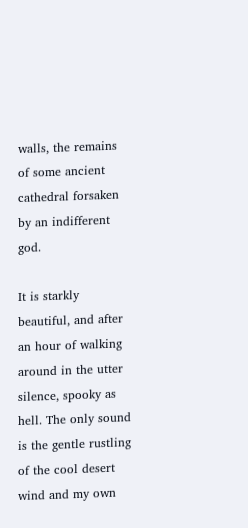walls, the remains of some ancient cathedral forsaken by an indifferent god.

It is starkly beautiful, and after an hour of walking around in the utter silence, spooky as hell. The only sound is the gentle rustling of the cool desert wind and my own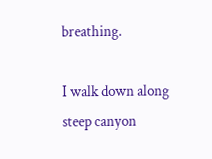breathing.

I walk down along steep canyon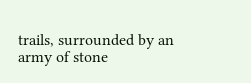trails, surrounded by an army of stone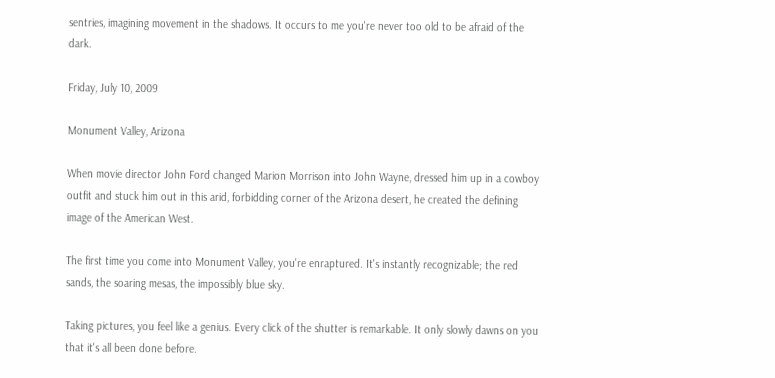sentries, imagining movement in the shadows. It occurs to me you're never too old to be afraid of the dark.

Friday, July 10, 2009

Monument Valley, Arizona

When movie director John Ford changed Marion Morrison into John Wayne, dressed him up in a cowboy outfit and stuck him out in this arid, forbidding corner of the Arizona desert, he created the defining image of the American West.

The first time you come into Monument Valley, you're enraptured. It's instantly recognizable; the red sands, the soaring mesas, the impossibly blue sky.

Taking pictures, you feel like a genius. Every click of the shutter is remarkable. It only slowly dawns on you that it's all been done before.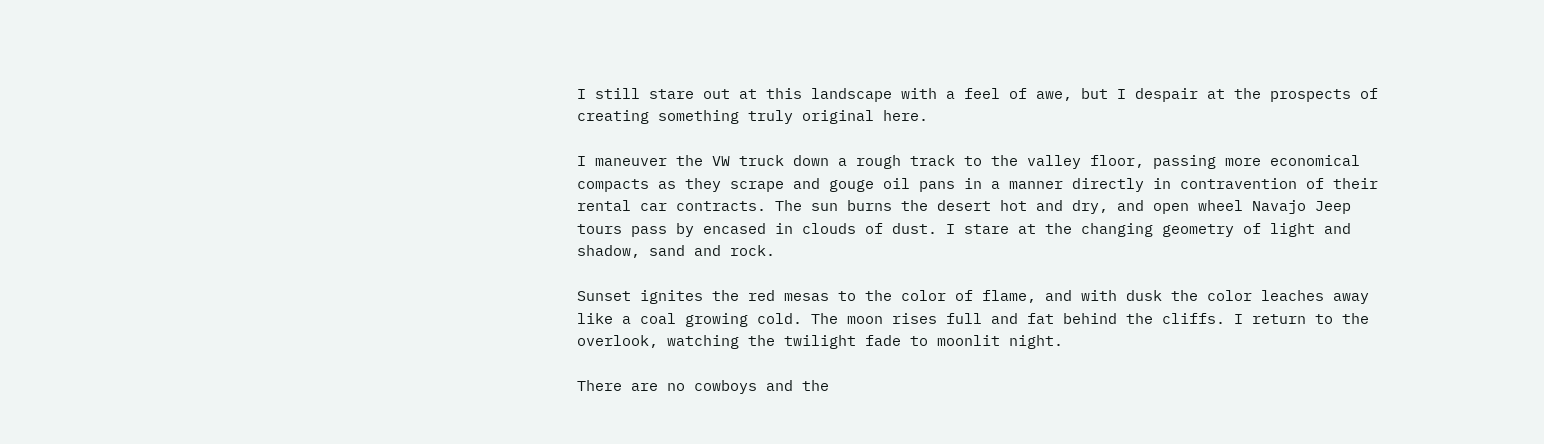I still stare out at this landscape with a feel of awe, but I despair at the prospects of creating something truly original here.

I maneuver the VW truck down a rough track to the valley floor, passing more economical compacts as they scrape and gouge oil pans in a manner directly in contravention of their rental car contracts. The sun burns the desert hot and dry, and open wheel Navajo Jeep tours pass by encased in clouds of dust. I stare at the changing geometry of light and shadow, sand and rock.

Sunset ignites the red mesas to the color of flame, and with dusk the color leaches away like a coal growing cold. The moon rises full and fat behind the cliffs. I return to the overlook, watching the twilight fade to moonlit night.

There are no cowboys and the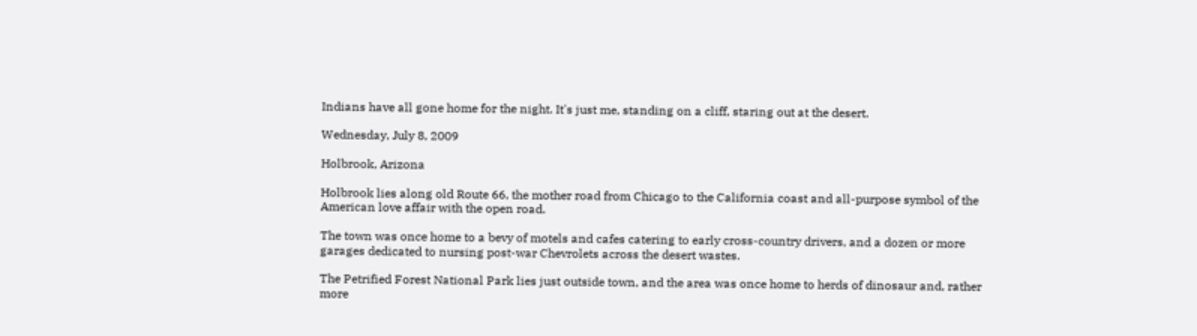Indians have all gone home for the night. It's just me, standing on a cliff, staring out at the desert.

Wednesday, July 8, 2009

Holbrook, Arizona

Holbrook lies along old Route 66, the mother road from Chicago to the California coast and all-purpose symbol of the American love affair with the open road.

The town was once home to a bevy of motels and cafes catering to early cross-country drivers, and a dozen or more garages dedicated to nursing post-war Chevrolets across the desert wastes.

The Petrified Forest National Park lies just outside town, and the area was once home to herds of dinosaur and, rather more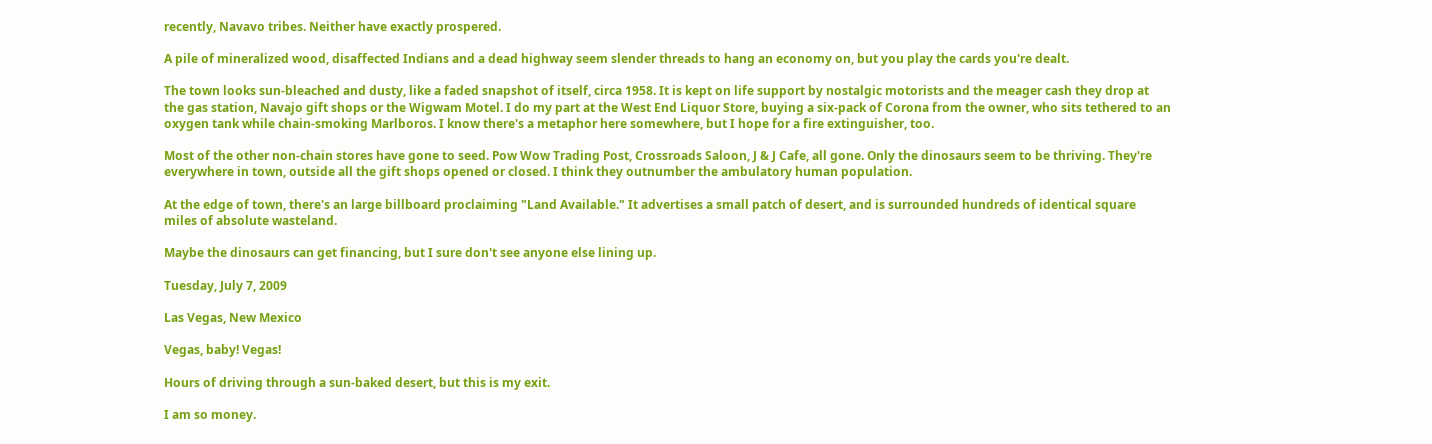recently, Navavo tribes. Neither have exactly prospered.

A pile of mineralized wood, disaffected Indians and a dead highway seem slender threads to hang an economy on, but you play the cards you're dealt.

The town looks sun-bleached and dusty, like a faded snapshot of itself, circa 1958. It is kept on life support by nostalgic motorists and the meager cash they drop at the gas station, Navajo gift shops or the Wigwam Motel. I do my part at the West End Liquor Store, buying a six-pack of Corona from the owner, who sits tethered to an oxygen tank while chain-smoking Marlboros. I know there's a metaphor here somewhere, but I hope for a fire extinguisher, too.

Most of the other non-chain stores have gone to seed. Pow Wow Trading Post, Crossroads Saloon, J & J Cafe, all gone. Only the dinosaurs seem to be thriving. They're everywhere in town, outside all the gift shops opened or closed. I think they outnumber the ambulatory human population.

At the edge of town, there's an large billboard proclaiming "Land Available." It advertises a small patch of desert, and is surrounded hundreds of identical square miles of absolute wasteland.

Maybe the dinosaurs can get financing, but I sure don't see anyone else lining up.

Tuesday, July 7, 2009

Las Vegas, New Mexico

Vegas, baby! Vegas!

Hours of driving through a sun-baked desert, but this is my exit.

I am so money.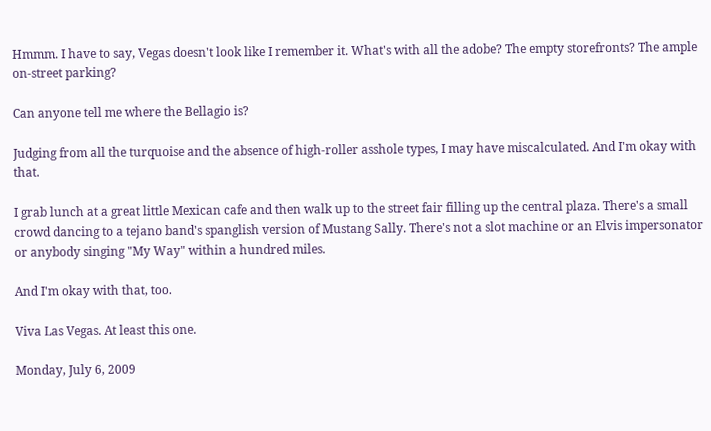Hmmm. I have to say, Vegas doesn't look like I remember it. What's with all the adobe? The empty storefronts? The ample on-street parking?

Can anyone tell me where the Bellagio is?

Judging from all the turquoise and the absence of high-roller asshole types, I may have miscalculated. And I'm okay with that.

I grab lunch at a great little Mexican cafe and then walk up to the street fair filling up the central plaza. There's a small crowd dancing to a tejano band's spanglish version of Mustang Sally. There's not a slot machine or an Elvis impersonator or anybody singing "My Way" within a hundred miles.

And I'm okay with that, too.

Viva Las Vegas. At least this one.

Monday, July 6, 2009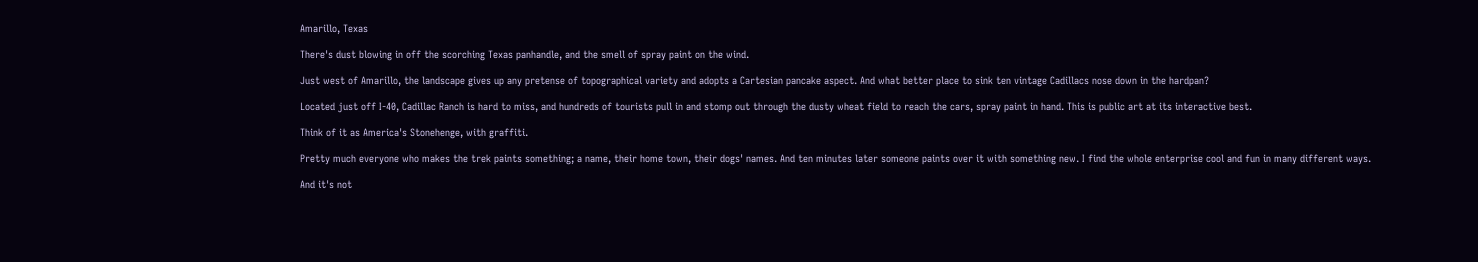Amarillo, Texas

There's dust blowing in off the scorching Texas panhandle, and the smell of spray paint on the wind.

Just west of Amarillo, the landscape gives up any pretense of topographical variety and adopts a Cartesian pancake aspect. And what better place to sink ten vintage Cadillacs nose down in the hardpan?

Located just off I-40, Cadillac Ranch is hard to miss, and hundreds of tourists pull in and stomp out through the dusty wheat field to reach the cars, spray paint in hand. This is public art at its interactive best.

Think of it as America's Stonehenge, with graffiti.

Pretty much everyone who makes the trek paints something; a name, their home town, their dogs' names. And ten minutes later someone paints over it with something new. I find the whole enterprise cool and fun in many different ways.

And it's not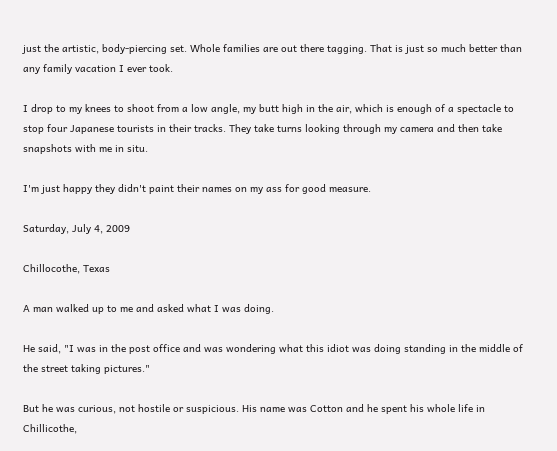just the artistic, body-piercing set. Whole families are out there tagging. That is just so much better than any family vacation I ever took.

I drop to my knees to shoot from a low angle, my butt high in the air, which is enough of a spectacle to stop four Japanese tourists in their tracks. They take turns looking through my camera and then take snapshots with me in situ.

I'm just happy they didn't paint their names on my ass for good measure.

Saturday, July 4, 2009

Chillocothe, Texas

A man walked up to me and asked what I was doing.

He said, "I was in the post office and was wondering what this idiot was doing standing in the middle of the street taking pictures."

But he was curious, not hostile or suspicious. His name was Cotton and he spent his whole life in Chillicothe,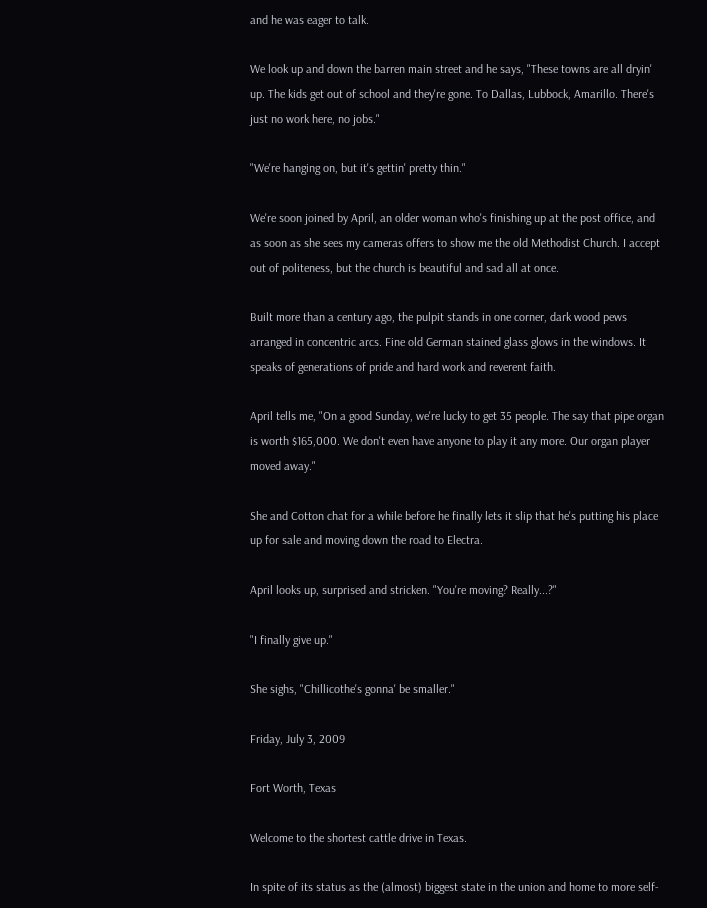and he was eager to talk.

We look up and down the barren main street and he says, "These towns are all dryin' up. The kids get out of school and they're gone. To Dallas, Lubbock, Amarillo. There's just no work here, no jobs."

"We're hanging on, but it's gettin' pretty thin."

We're soon joined by April, an older woman who's finishing up at the post office, and as soon as she sees my cameras offers to show me the old Methodist Church. I accept out of politeness, but the church is beautiful and sad all at once.

Built more than a century ago, the pulpit stands in one corner, dark wood pews arranged in concentric arcs. Fine old German stained glass glows in the windows. It speaks of generations of pride and hard work and reverent faith.

April tells me, "On a good Sunday, we're lucky to get 35 people. The say that pipe organ is worth $165,000. We don't even have anyone to play it any more. Our organ player moved away."

She and Cotton chat for a while before he finally lets it slip that he's putting his place up for sale and moving down the road to Electra.

April looks up, surprised and stricken. "You're moving? Really...?"

"I finally give up."

She sighs, "Chillicothe's gonna' be smaller."

Friday, July 3, 2009

Fort Worth, Texas

Welcome to the shortest cattle drive in Texas.

In spite of its status as the (almost) biggest state in the union and home to more self-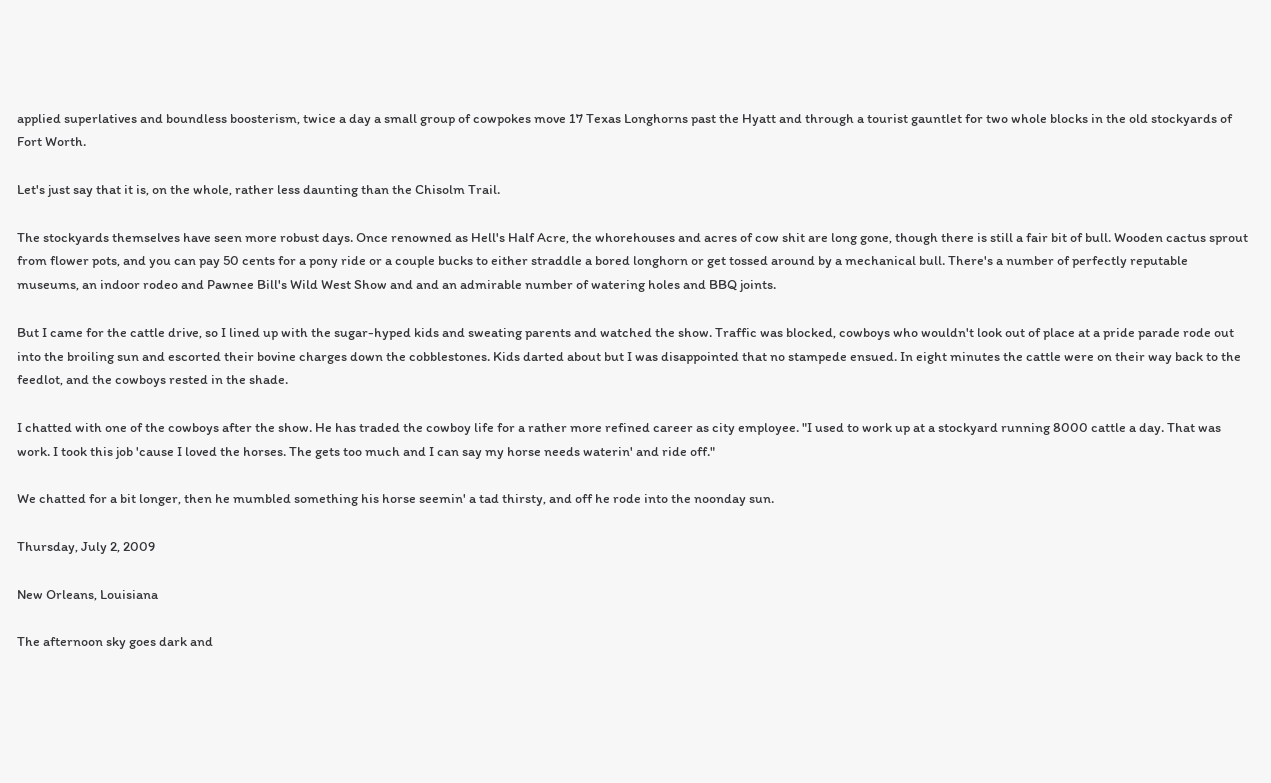applied superlatives and boundless boosterism, twice a day a small group of cowpokes move 17 Texas Longhorns past the Hyatt and through a tourist gauntlet for two whole blocks in the old stockyards of Fort Worth.

Let's just say that it is, on the whole, rather less daunting than the Chisolm Trail.

The stockyards themselves have seen more robust days. Once renowned as Hell's Half Acre, the whorehouses and acres of cow shit are long gone, though there is still a fair bit of bull. Wooden cactus sprout from flower pots, and you can pay 50 cents for a pony ride or a couple bucks to either straddle a bored longhorn or get tossed around by a mechanical bull. There's a number of perfectly reputable museums, an indoor rodeo and Pawnee Bill's Wild West Show and and an admirable number of watering holes and BBQ joints.

But I came for the cattle drive, so I lined up with the sugar-hyped kids and sweating parents and watched the show. Traffic was blocked, cowboys who wouldn't look out of place at a pride parade rode out into the broiling sun and escorted their bovine charges down the cobblestones. Kids darted about but I was disappointed that no stampede ensued. In eight minutes the cattle were on their way back to the feedlot, and the cowboys rested in the shade.

I chatted with one of the cowboys after the show. He has traded the cowboy life for a rather more refined career as city employee. "I used to work up at a stockyard running 8000 cattle a day. That was work. I took this job 'cause I loved the horses. The gets too much and I can say my horse needs waterin' and ride off."

We chatted for a bit longer, then he mumbled something his horse seemin' a tad thirsty, and off he rode into the noonday sun.

Thursday, July 2, 2009

New Orleans, Louisiana

The afternoon sky goes dark and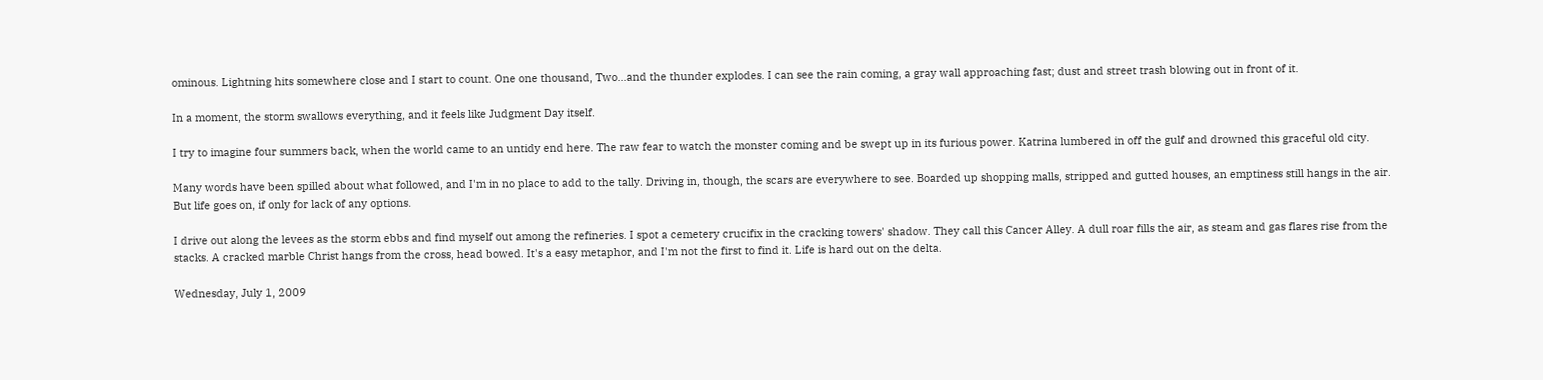ominous. Lightning hits somewhere close and I start to count. One one thousand, Two...and the thunder explodes. I can see the rain coming, a gray wall approaching fast; dust and street trash blowing out in front of it.

In a moment, the storm swallows everything, and it feels like Judgment Day itself.

I try to imagine four summers back, when the world came to an untidy end here. The raw fear to watch the monster coming and be swept up in its furious power. Katrina lumbered in off the gulf and drowned this graceful old city.

Many words have been spilled about what followed, and I'm in no place to add to the tally. Driving in, though, the scars are everywhere to see. Boarded up shopping malls, stripped and gutted houses, an emptiness still hangs in the air. But life goes on, if only for lack of any options.

I drive out along the levees as the storm ebbs and find myself out among the refineries. I spot a cemetery crucifix in the cracking towers' shadow. They call this Cancer Alley. A dull roar fills the air, as steam and gas flares rise from the stacks. A cracked marble Christ hangs from the cross, head bowed. It's a easy metaphor, and I'm not the first to find it. Life is hard out on the delta.

Wednesday, July 1, 2009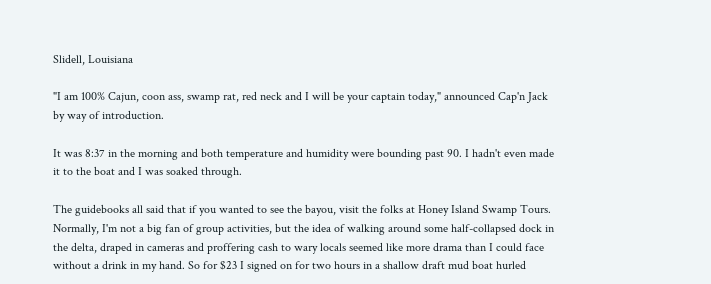Slidell, Louisiana

"I am 100% Cajun, coon ass, swamp rat, red neck and I will be your captain today," announced Cap'n Jack by way of introduction.

It was 8:37 in the morning and both temperature and humidity were bounding past 90. I hadn't even made it to the boat and I was soaked through.

The guidebooks all said that if you wanted to see the bayou, visit the folks at Honey Island Swamp Tours. Normally, I'm not a big fan of group activities, but the idea of walking around some half-collapsed dock in the delta, draped in cameras and proffering cash to wary locals seemed like more drama than I could face without a drink in my hand. So for $23 I signed on for two hours in a shallow draft mud boat hurled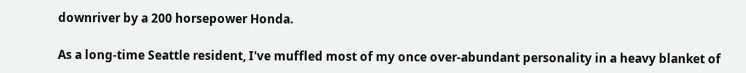downriver by a 200 horsepower Honda.

As a long-time Seattle resident, I've muffled most of my once over-abundant personality in a heavy blanket of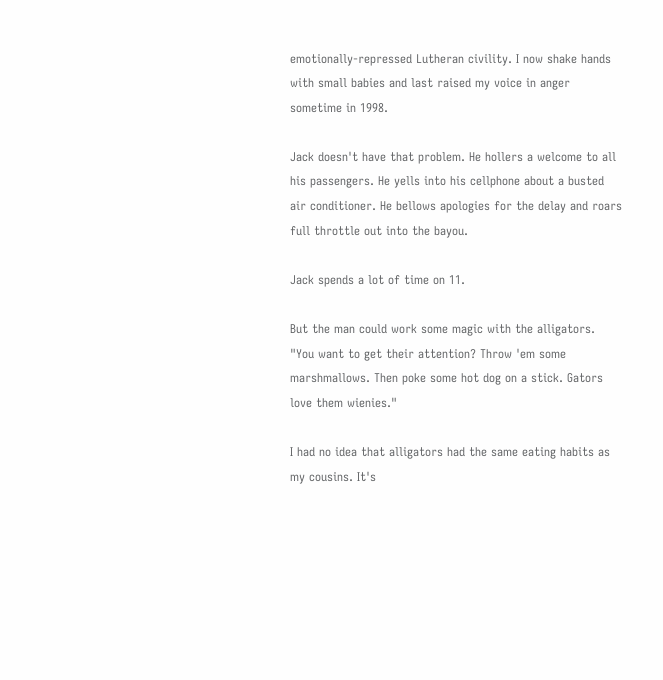emotionally-repressed Lutheran civility. I now shake hands with small babies and last raised my voice in anger sometime in 1998.

Jack doesn't have that problem. He hollers a welcome to all his passengers. He yells into his cellphone about a busted air conditioner. He bellows apologies for the delay and roars full throttle out into the bayou.

Jack spends a lot of time on 11.

But the man could work some magic with the alligators. "You want to get their attention? Throw 'em some marshmallows. Then poke some hot dog on a stick. Gators love them wienies."

I had no idea that alligators had the same eating habits as my cousins. It's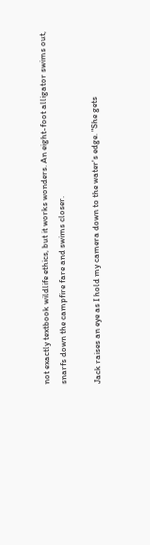not exactly textbook wildlife ethics, but it works wonders. An eight-foot alligator swims out, snarfs down the campfire fare and swims closer.

Jack raises an eye as I hold my camera down to the water's edge. "She gets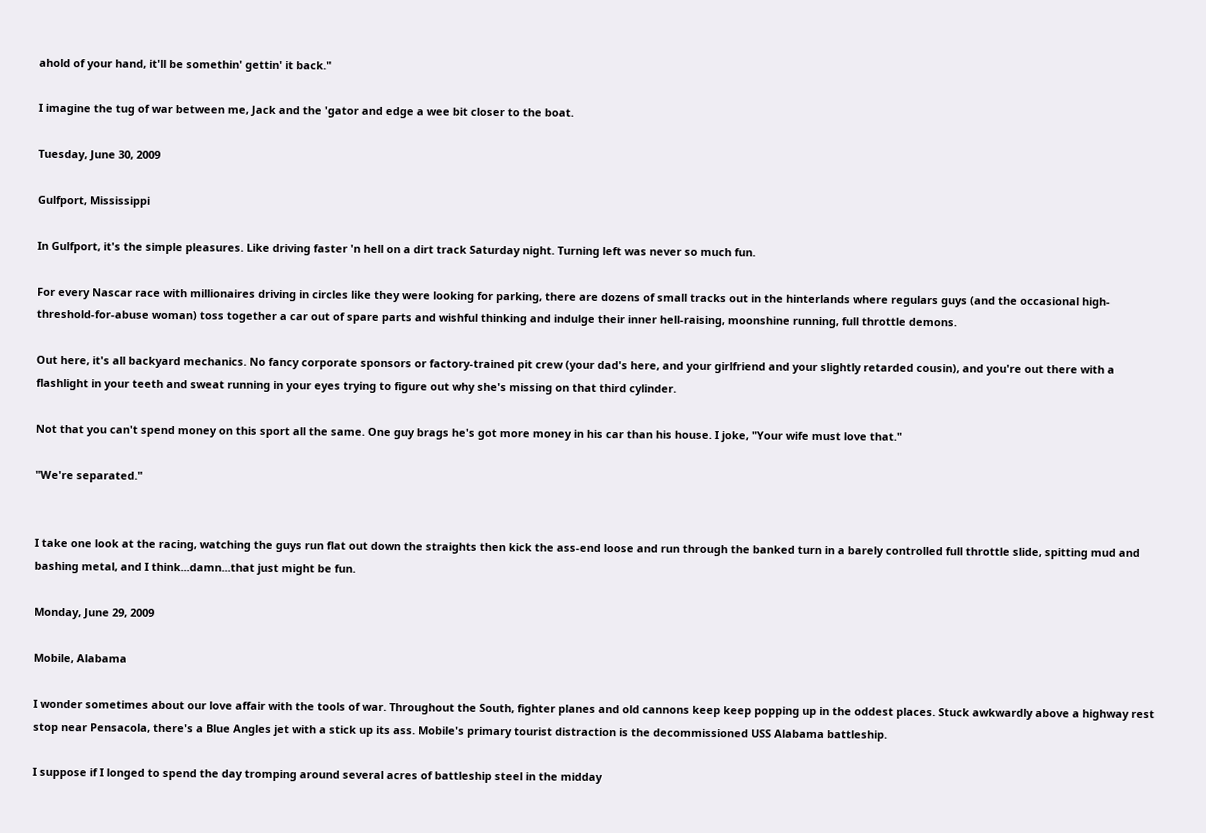ahold of your hand, it'll be somethin' gettin' it back."

I imagine the tug of war between me, Jack and the 'gator and edge a wee bit closer to the boat.

Tuesday, June 30, 2009

Gulfport, Mississippi

In Gulfport, it's the simple pleasures. Like driving faster 'n hell on a dirt track Saturday night. Turning left was never so much fun.

For every Nascar race with millionaires driving in circles like they were looking for parking, there are dozens of small tracks out in the hinterlands where regulars guys (and the occasional high-threshold-for-abuse woman) toss together a car out of spare parts and wishful thinking and indulge their inner hell-raising, moonshine running, full throttle demons.

Out here, it's all backyard mechanics. No fancy corporate sponsors or factory-trained pit crew (your dad's here, and your girlfriend and your slightly retarded cousin), and you're out there with a flashlight in your teeth and sweat running in your eyes trying to figure out why she's missing on that third cylinder.

Not that you can't spend money on this sport all the same. One guy brags he's got more money in his car than his house. I joke, "Your wife must love that."

"We're separated."


I take one look at the racing, watching the guys run flat out down the straights then kick the ass-end loose and run through the banked turn in a barely controlled full throttle slide, spitting mud and bashing metal, and I think...damn...that just might be fun.

Monday, June 29, 2009

Mobile, Alabama

I wonder sometimes about our love affair with the tools of war. Throughout the South, fighter planes and old cannons keep keep popping up in the oddest places. Stuck awkwardly above a highway rest stop near Pensacola, there's a Blue Angles jet with a stick up its ass. Mobile's primary tourist distraction is the decommissioned USS Alabama battleship.

I suppose if I longed to spend the day tromping around several acres of battleship steel in the midday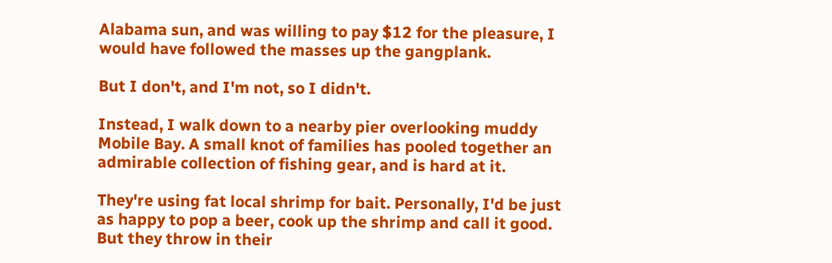Alabama sun, and was willing to pay $12 for the pleasure, I would have followed the masses up the gangplank.

But I don't, and I'm not, so I didn't.

Instead, I walk down to a nearby pier overlooking muddy Mobile Bay. A small knot of families has pooled together an admirable collection of fishing gear, and is hard at it.

They're using fat local shrimp for bait. Personally, I'd be just as happy to pop a beer, cook up the shrimp and call it good. But they throw in their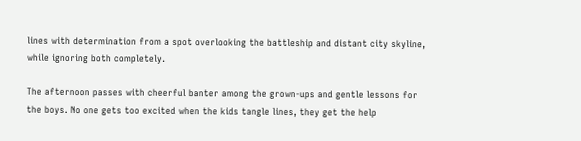lines with determination from a spot overlooking the battleship and distant city skyline, while ignoring both completely.

The afternoon passes with cheerful banter among the grown-ups and gentle lessons for the boys. No one gets too excited when the kids tangle lines, they get the help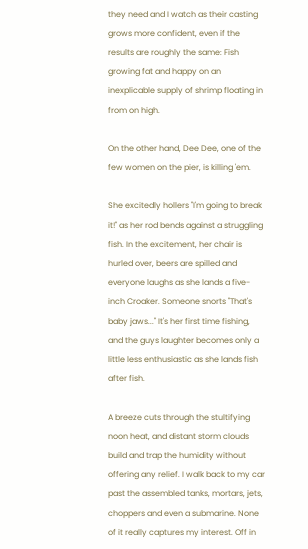they need and I watch as their casting grows more confident, even if the results are roughly the same: Fish growing fat and happy on an inexplicable supply of shrimp floating in from on high.

On the other hand, Dee Dee, one of the few women on the pier, is killing 'em.

She excitedly hollers "I'm going to break it!" as her rod bends against a struggling fish. In the excitement, her chair is hurled over, beers are spilled and everyone laughs as she lands a five-inch Croaker. Someone snorts "That's baby jaws..." It's her first time fishing, and the guys laughter becomes only a little less enthusiastic as she lands fish after fish.

A breeze cuts through the stultifying noon heat, and distant storm clouds build and trap the humidity without offering any relief. I walk back to my car past the assembled tanks, mortars, jets, choppers and even a submarine. None of it really captures my interest. Off in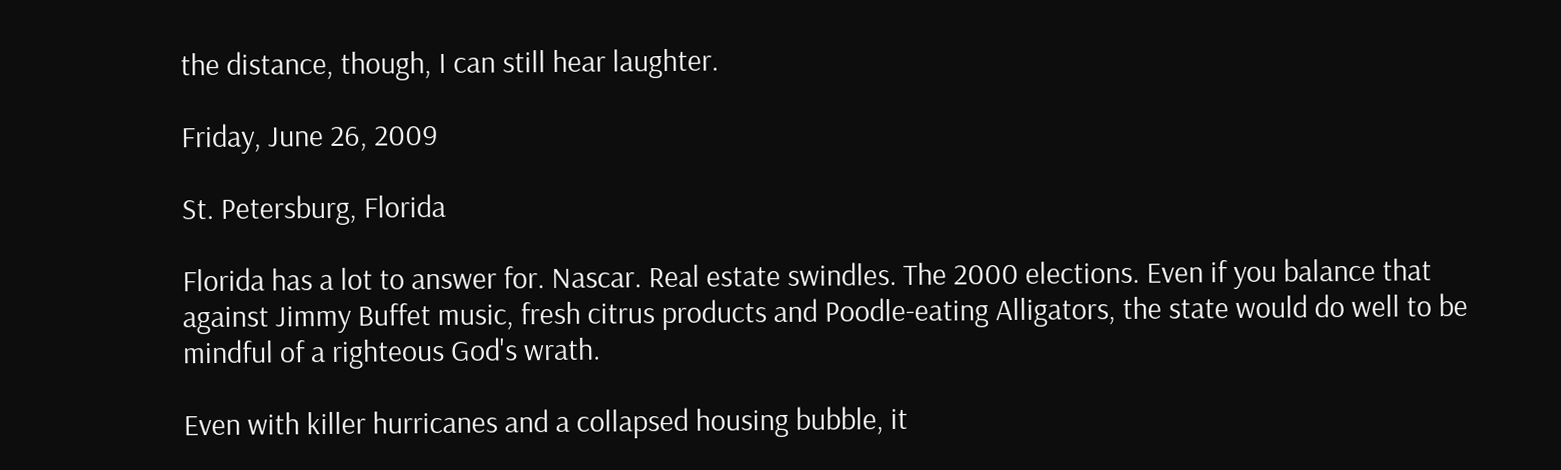the distance, though, I can still hear laughter.

Friday, June 26, 2009

St. Petersburg, Florida

Florida has a lot to answer for. Nascar. Real estate swindles. The 2000 elections. Even if you balance that against Jimmy Buffet music, fresh citrus products and Poodle-eating Alligators, the state would do well to be mindful of a righteous God's wrath.

Even with killer hurricanes and a collapsed housing bubble, it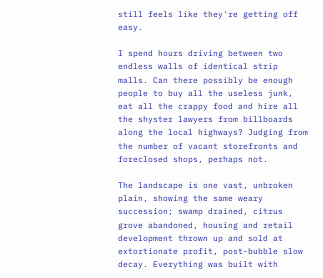still feels like they're getting off easy.

I spend hours driving between two endless walls of identical strip malls. Can there possibly be enough people to buy all the useless junk, eat all the crappy food and hire all the shyster lawyers from billboards along the local highways? Judging from the number of vacant storefronts and foreclosed shops, perhaps not.

The landscape is one vast, unbroken plain, showing the same weary succession; swamp drained, citrus grove abandoned, housing and retail development thrown up and sold at extortionate profit, post-bubble slow decay. Everything was built with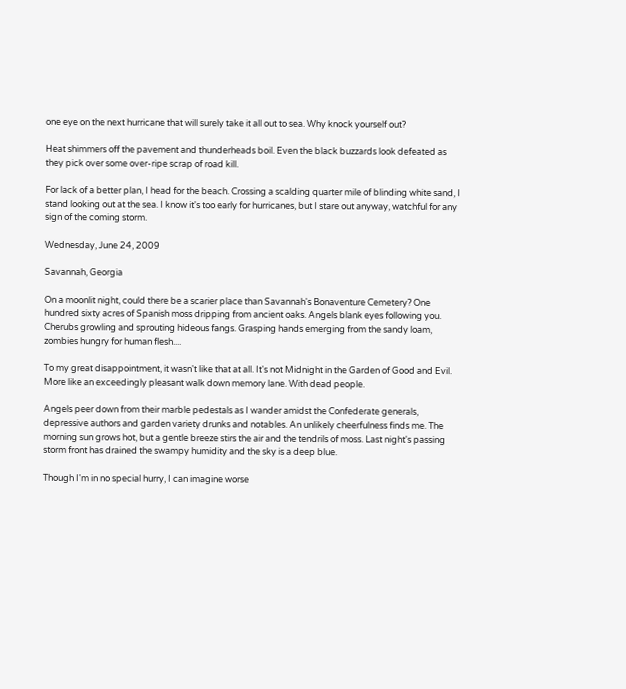one eye on the next hurricane that will surely take it all out to sea. Why knock yourself out?

Heat shimmers off the pavement and thunderheads boil. Even the black buzzards look defeated as they pick over some over-ripe scrap of road kill.

For lack of a better plan, I head for the beach. Crossing a scalding quarter mile of blinding white sand, I stand looking out at the sea. I know it's too early for hurricanes, but I stare out anyway, watchful for any sign of the coming storm.

Wednesday, June 24, 2009

Savannah, Georgia

On a moonlit night, could there be a scarier place than Savannah's Bonaventure Cemetery? One hundred sixty acres of Spanish moss dripping from ancient oaks. Angels blank eyes following you. Cherubs growling and sprouting hideous fangs. Grasping hands emerging from the sandy loam, zombies hungry for human flesh....

To my great disappointment, it wasn't like that at all. It's not Midnight in the Garden of Good and Evil. More like an exceedingly pleasant walk down memory lane. With dead people.

Angels peer down from their marble pedestals as I wander amidst the Confederate generals, depressive authors and garden variety drunks and notables. An unlikely cheerfulness finds me. The morning sun grows hot, but a gentle breeze stirs the air and the tendrils of moss. Last night's passing storm front has drained the swampy humidity and the sky is a deep blue.

Though I'm in no special hurry, I can imagine worse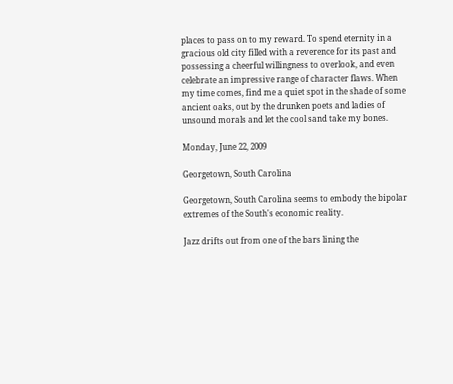places to pass on to my reward. To spend eternity in a gracious old city filled with a reverence for its past and possessing a cheerful willingness to overlook, and even celebrate an impressive range of character flaws. When my time comes, find me a quiet spot in the shade of some ancient oaks, out by the drunken poets and ladies of unsound morals and let the cool sand take my bones.

Monday, June 22, 2009

Georgetown, South Carolina

Georgetown, South Carolina seems to embody the bipolar extremes of the South's economic reality.

Jazz drifts out from one of the bars lining the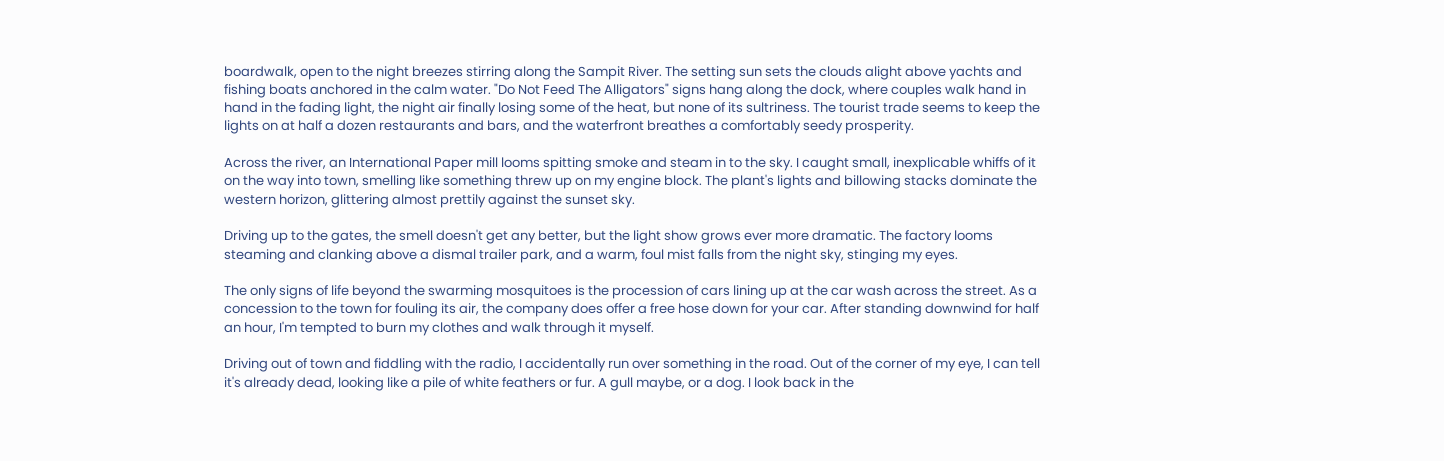boardwalk, open to the night breezes stirring along the Sampit River. The setting sun sets the clouds alight above yachts and fishing boats anchored in the calm water. "Do Not Feed The Alligators" signs hang along the dock, where couples walk hand in hand in the fading light, the night air finally losing some of the heat, but none of its sultriness. The tourist trade seems to keep the lights on at half a dozen restaurants and bars, and the waterfront breathes a comfortably seedy prosperity.

Across the river, an International Paper mill looms spitting smoke and steam in to the sky. I caught small, inexplicable whiffs of it on the way into town, smelling like something threw up on my engine block. The plant's lights and billowing stacks dominate the western horizon, glittering almost prettily against the sunset sky.

Driving up to the gates, the smell doesn't get any better, but the light show grows ever more dramatic. The factory looms steaming and clanking above a dismal trailer park, and a warm, foul mist falls from the night sky, stinging my eyes.

The only signs of life beyond the swarming mosquitoes is the procession of cars lining up at the car wash across the street. As a concession to the town for fouling its air, the company does offer a free hose down for your car. After standing downwind for half an hour, I'm tempted to burn my clothes and walk through it myself.

Driving out of town and fiddling with the radio, I accidentally run over something in the road. Out of the corner of my eye, I can tell it's already dead, looking like a pile of white feathers or fur. A gull maybe, or a dog. I look back in the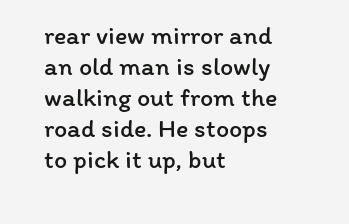rear view mirror and an old man is slowly walking out from the road side. He stoops to pick it up, but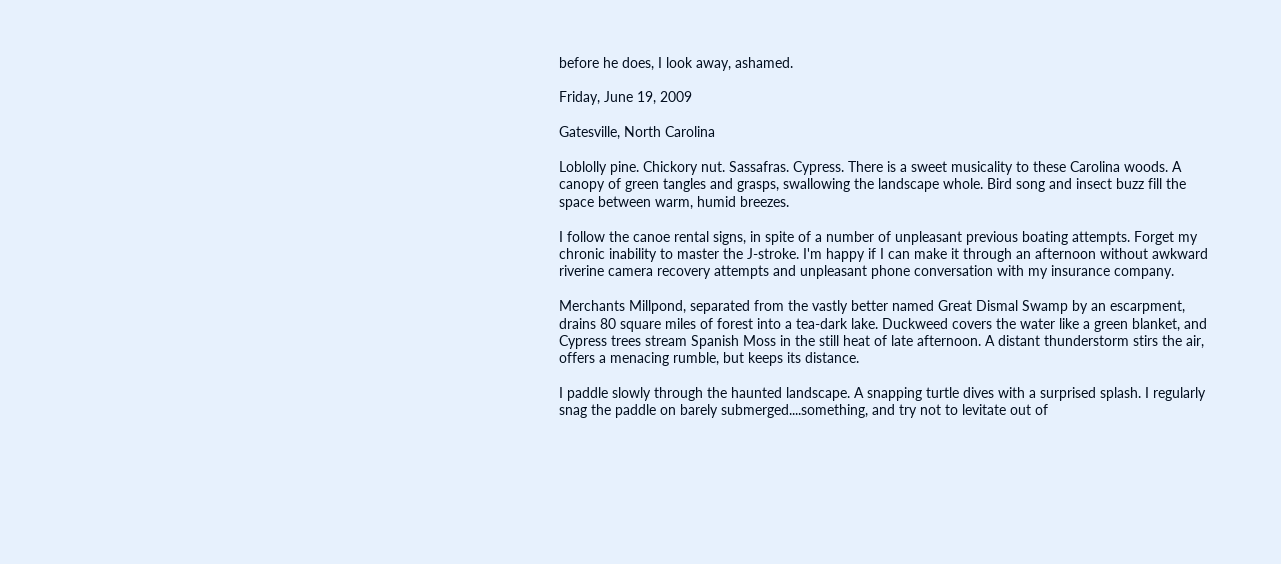before he does, I look away, ashamed.

Friday, June 19, 2009

Gatesville, North Carolina

Loblolly pine. Chickory nut. Sassafras. Cypress. There is a sweet musicality to these Carolina woods. A canopy of green tangles and grasps, swallowing the landscape whole. Bird song and insect buzz fill the space between warm, humid breezes.

I follow the canoe rental signs, in spite of a number of unpleasant previous boating attempts. Forget my chronic inability to master the J-stroke. I'm happy if I can make it through an afternoon without awkward riverine camera recovery attempts and unpleasant phone conversation with my insurance company.

Merchants Millpond, separated from the vastly better named Great Dismal Swamp by an escarpment, drains 80 square miles of forest into a tea-dark lake. Duckweed covers the water like a green blanket, and Cypress trees stream Spanish Moss in the still heat of late afternoon. A distant thunderstorm stirs the air, offers a menacing rumble, but keeps its distance.

I paddle slowly through the haunted landscape. A snapping turtle dives with a surprised splash. I regularly snag the paddle on barely submerged....something, and try not to levitate out of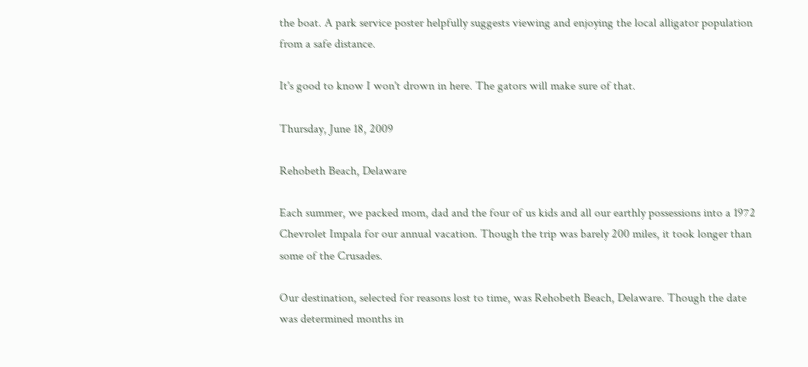the boat. A park service poster helpfully suggests viewing and enjoying the local alligator population from a safe distance.

It's good to know I won't drown in here. The gators will make sure of that.

Thursday, June 18, 2009

Rehobeth Beach, Delaware

Each summer, we packed mom, dad and the four of us kids and all our earthly possessions into a 1972 Chevrolet Impala for our annual vacation. Though the trip was barely 200 miles, it took longer than some of the Crusades.

Our destination, selected for reasons lost to time, was Rehobeth Beach, Delaware. Though the date was determined months in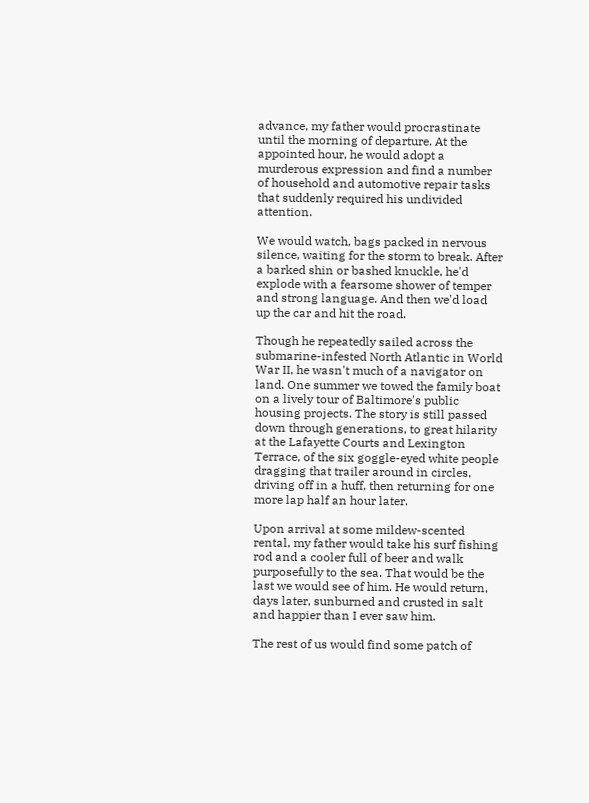advance, my father would procrastinate until the morning of departure. At the appointed hour, he would adopt a murderous expression and find a number of household and automotive repair tasks that suddenly required his undivided attention.

We would watch, bags packed in nervous silence, waiting for the storm to break. After a barked shin or bashed knuckle, he'd explode with a fearsome shower of temper and strong language. And then we'd load up the car and hit the road.

Though he repeatedly sailed across the submarine-infested North Atlantic in World War II, he wasn't much of a navigator on land. One summer we towed the family boat on a lively tour of Baltimore's public housing projects. The story is still passed down through generations, to great hilarity at the Lafayette Courts and Lexington Terrace, of the six goggle-eyed white people dragging that trailer around in circles, driving off in a huff, then returning for one more lap half an hour later.

Upon arrival at some mildew-scented rental, my father would take his surf fishing rod and a cooler full of beer and walk purposefully to the sea. That would be the last we would see of him. He would return, days later, sunburned and crusted in salt and happier than I ever saw him.

The rest of us would find some patch of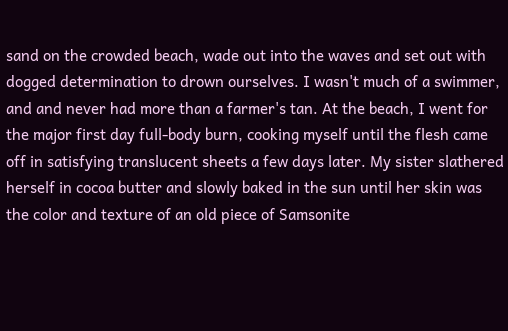sand on the crowded beach, wade out into the waves and set out with dogged determination to drown ourselves. I wasn't much of a swimmer, and and never had more than a farmer's tan. At the beach, I went for the major first day full-body burn, cooking myself until the flesh came off in satisfying translucent sheets a few days later. My sister slathered herself in cocoa butter and slowly baked in the sun until her skin was the color and texture of an old piece of Samsonite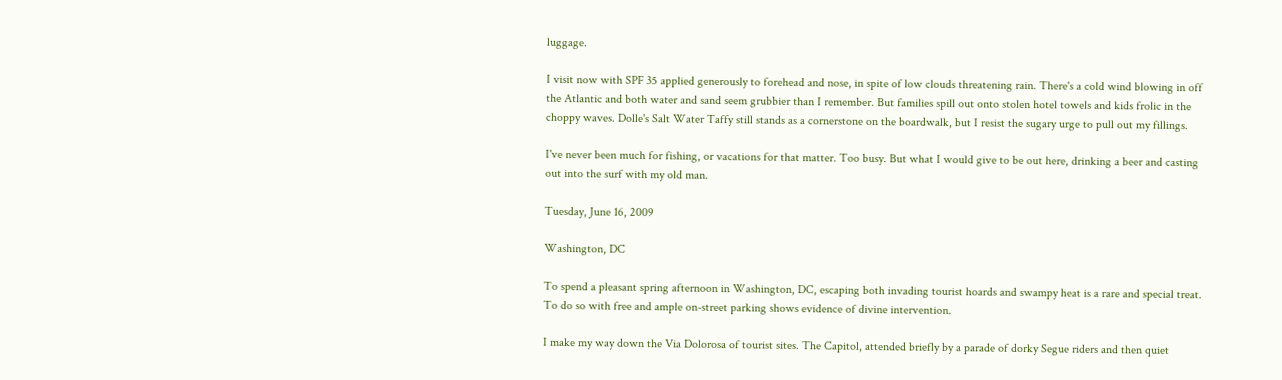luggage.

I visit now with SPF 35 applied generously to forehead and nose, in spite of low clouds threatening rain. There's a cold wind blowing in off the Atlantic and both water and sand seem grubbier than I remember. But families spill out onto stolen hotel towels and kids frolic in the choppy waves. Dolle's Salt Water Taffy still stands as a cornerstone on the boardwalk, but I resist the sugary urge to pull out my fillings.

I've never been much for fishing, or vacations for that matter. Too busy. But what I would give to be out here, drinking a beer and casting out into the surf with my old man.

Tuesday, June 16, 2009

Washington, DC

To spend a pleasant spring afternoon in Washington, DC, escaping both invading tourist hoards and swampy heat is a rare and special treat. To do so with free and ample on-street parking shows evidence of divine intervention.

I make my way down the Via Dolorosa of tourist sites. The Capitol, attended briefly by a parade of dorky Segue riders and then quiet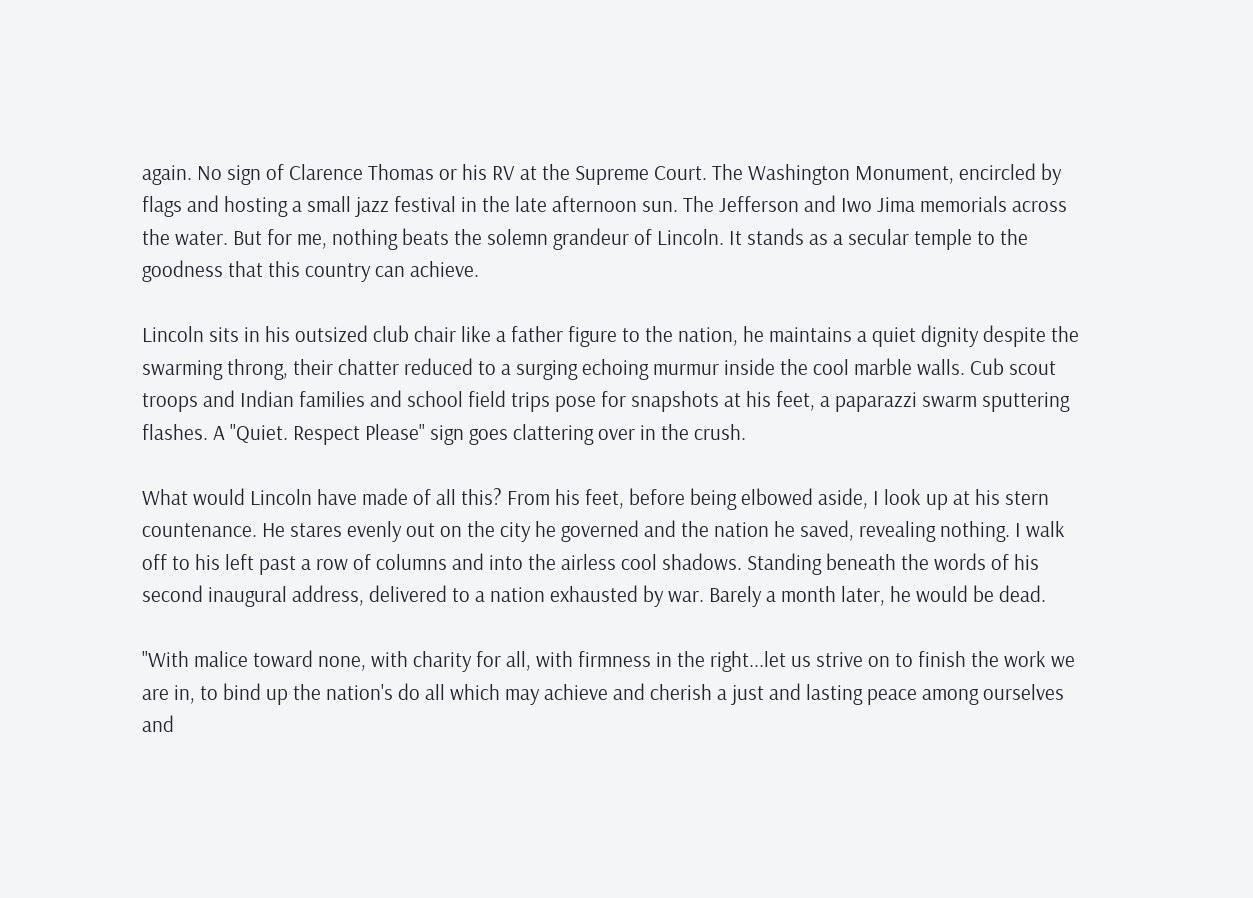again. No sign of Clarence Thomas or his RV at the Supreme Court. The Washington Monument, encircled by flags and hosting a small jazz festival in the late afternoon sun. The Jefferson and Iwo Jima memorials across the water. But for me, nothing beats the solemn grandeur of Lincoln. It stands as a secular temple to the goodness that this country can achieve.

Lincoln sits in his outsized club chair like a father figure to the nation, he maintains a quiet dignity despite the swarming throng, their chatter reduced to a surging echoing murmur inside the cool marble walls. Cub scout troops and Indian families and school field trips pose for snapshots at his feet, a paparazzi swarm sputtering flashes. A "Quiet. Respect Please" sign goes clattering over in the crush.

What would Lincoln have made of all this? From his feet, before being elbowed aside, I look up at his stern countenance. He stares evenly out on the city he governed and the nation he saved, revealing nothing. I walk off to his left past a row of columns and into the airless cool shadows. Standing beneath the words of his second inaugural address, delivered to a nation exhausted by war. Barely a month later, he would be dead.

"With malice toward none, with charity for all, with firmness in the right...let us strive on to finish the work we are in, to bind up the nation's do all which may achieve and cherish a just and lasting peace among ourselves and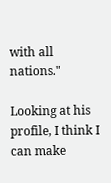with all nations."

Looking at his profile, I think I can make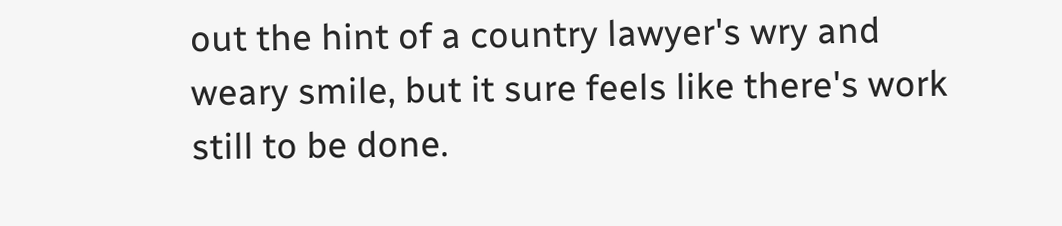out the hint of a country lawyer's wry and weary smile, but it sure feels like there's work still to be done.